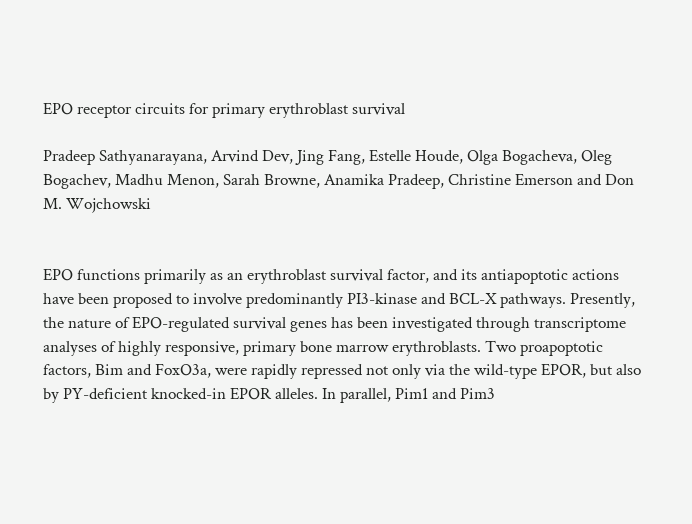EPO receptor circuits for primary erythroblast survival

Pradeep Sathyanarayana, Arvind Dev, Jing Fang, Estelle Houde, Olga Bogacheva, Oleg Bogachev, Madhu Menon, Sarah Browne, Anamika Pradeep, Christine Emerson and Don M. Wojchowski


EPO functions primarily as an erythroblast survival factor, and its antiapoptotic actions have been proposed to involve predominantly PI3-kinase and BCL-X pathways. Presently, the nature of EPO-regulated survival genes has been investigated through transcriptome analyses of highly responsive, primary bone marrow erythroblasts. Two proapoptotic factors, Bim and FoxO3a, were rapidly repressed not only via the wild-type EPOR, but also by PY-deficient knocked-in EPOR alleles. In parallel, Pim1 and Pim3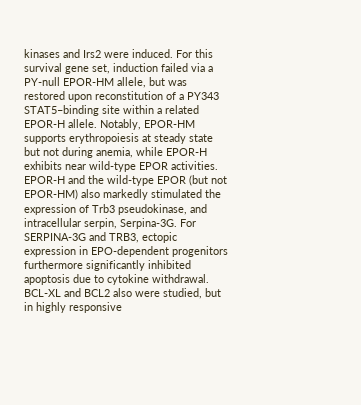kinases and Irs2 were induced. For this survival gene set, induction failed via a PY-null EPOR-HM allele, but was restored upon reconstitution of a PY343 STAT5–binding site within a related EPOR-H allele. Notably, EPOR-HM supports erythropoiesis at steady state but not during anemia, while EPOR-H exhibits near wild-type EPOR activities. EPOR-H and the wild-type EPOR (but not EPOR-HM) also markedly stimulated the expression of Trb3 pseudokinase, and intracellular serpin, Serpina-3G. For SERPINA-3G and TRB3, ectopic expression in EPO-dependent progenitors furthermore significantly inhibited apoptosis due to cytokine withdrawal. BCL-XL and BCL2 also were studied, but in highly responsive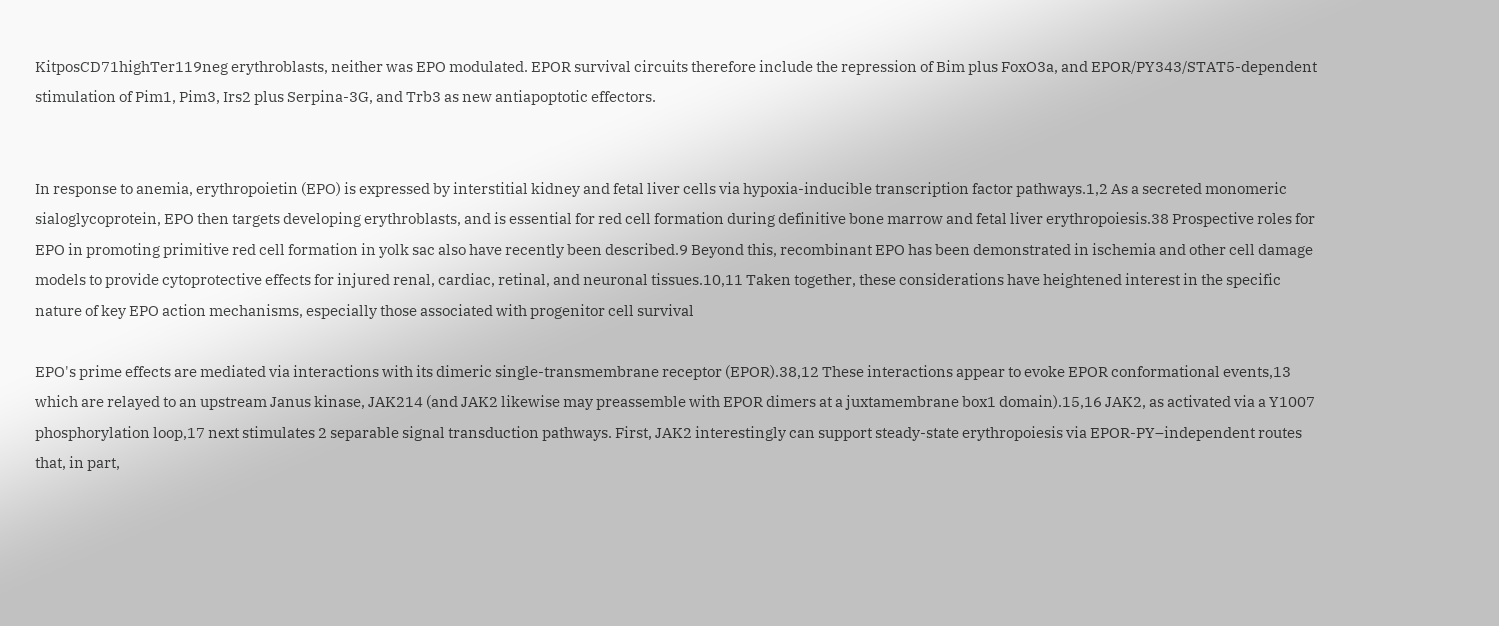KitposCD71highTer119neg erythroblasts, neither was EPO modulated. EPOR survival circuits therefore include the repression of Bim plus FoxO3a, and EPOR/PY343/STAT5-dependent stimulation of Pim1, Pim3, Irs2 plus Serpina-3G, and Trb3 as new antiapoptotic effectors.


In response to anemia, erythropoietin (EPO) is expressed by interstitial kidney and fetal liver cells via hypoxia-inducible transcription factor pathways.1,2 As a secreted monomeric sialoglycoprotein, EPO then targets developing erythroblasts, and is essential for red cell formation during definitive bone marrow and fetal liver erythropoiesis.38 Prospective roles for EPO in promoting primitive red cell formation in yolk sac also have recently been described.9 Beyond this, recombinant EPO has been demonstrated in ischemia and other cell damage models to provide cytoprotective effects for injured renal, cardiac, retinal, and neuronal tissues.10,11 Taken together, these considerations have heightened interest in the specific nature of key EPO action mechanisms, especially those associated with progenitor cell survival

EPO's prime effects are mediated via interactions with its dimeric single-transmembrane receptor (EPOR).38,12 These interactions appear to evoke EPOR conformational events,13 which are relayed to an upstream Janus kinase, JAK214 (and JAK2 likewise may preassemble with EPOR dimers at a juxtamembrane box1 domain).15,16 JAK2, as activated via a Y1007 phosphorylation loop,17 next stimulates 2 separable signal transduction pathways. First, JAK2 interestingly can support steady-state erythropoiesis via EPOR-PY–independent routes that, in part,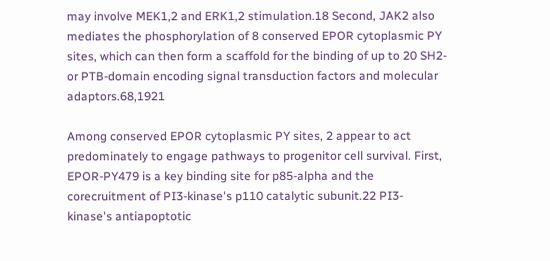may involve MEK1,2 and ERK1,2 stimulation.18 Second, JAK2 also mediates the phosphorylation of 8 conserved EPOR cytoplasmic PY sites, which can then form a scaffold for the binding of up to 20 SH2- or PTB-domain encoding signal transduction factors and molecular adaptors.68,1921

Among conserved EPOR cytoplasmic PY sites, 2 appear to act predominately to engage pathways to progenitor cell survival. First, EPOR-PY479 is a key binding site for p85-alpha and the corecruitment of PI3-kinase's p110 catalytic subunit.22 PI3-kinase's antiapoptotic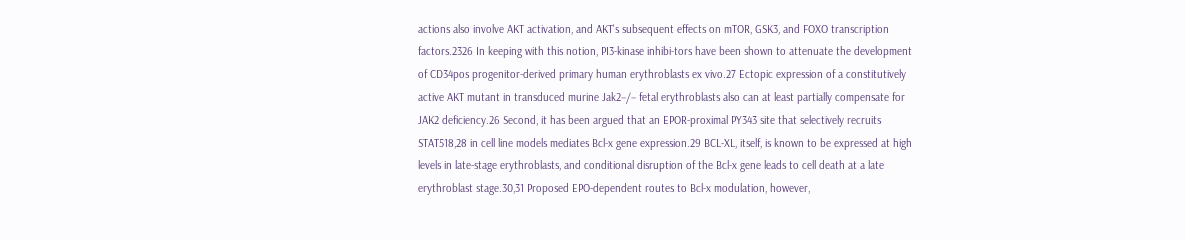actions also involve AKT activation, and AKT's subsequent effects on mTOR, GSK3, and FOXO transcription factors.2326 In keeping with this notion, PI3-kinase inhibi-tors have been shown to attenuate the development of CD34pos progenitor-derived primary human erythroblasts ex vivo.27 Ectopic expression of a constitutively active AKT mutant in transduced murine Jak2−/− fetal erythroblasts also can at least partially compensate for JAK2 deficiency.26 Second, it has been argued that an EPOR-proximal PY343 site that selectively recruits STAT518,28 in cell line models mediates Bcl-x gene expression.29 BCL-XL, itself, is known to be expressed at high levels in late-stage erythroblasts, and conditional disruption of the Bcl-x gene leads to cell death at a late erythroblast stage.30,31 Proposed EPO-dependent routes to Bcl-x modulation, however,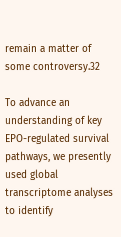remain a matter of some controversy.32

To advance an understanding of key EPO-regulated survival pathways, we presently used global transcriptome analyses to identify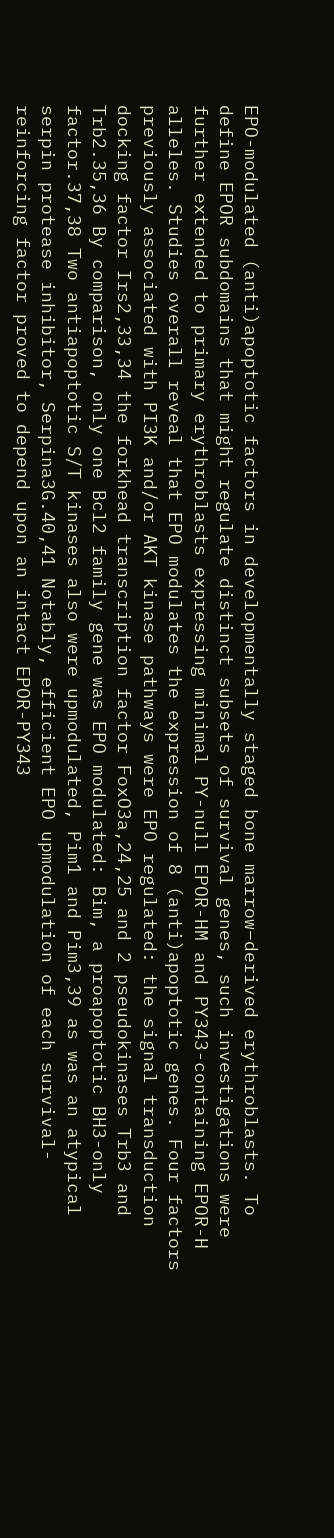EPO-modulated (anti)apoptotic factors in developmentally staged bone marrow–derived erythroblasts. To define EPOR subdomains that might regulate distinct subsets of survival genes, such investigations were further extended to primary erythroblasts expressing minimal PY-null EPOR-HM and PY343-containing EPOR-H alleles. Studies overall reveal that EPO modulates the expression of 8 (anti)apoptotic genes. Four factors previously associated with PI3K and/or AKT kinase pathways were EPO regulated: the signal transduction docking factor Irs2,33,34 the forkhead transcription factor FoxO3a,24,25 and 2 pseudokinases Trb3 and Trb2.35,36 By comparison, only one Bcl2 family gene was EPO modulated: Bim, a proapoptotic BH3-only factor.37,38 Two antiapoptotic S/T kinases also were upmodulated, Pim1 and Pim3,39 as was an atypical serpin protease inhibitor, Serpina3G.40,41 Notably, efficient EPO upmodulation of each survival-reinforcing factor proved to depend upon an intact EPOR-PY343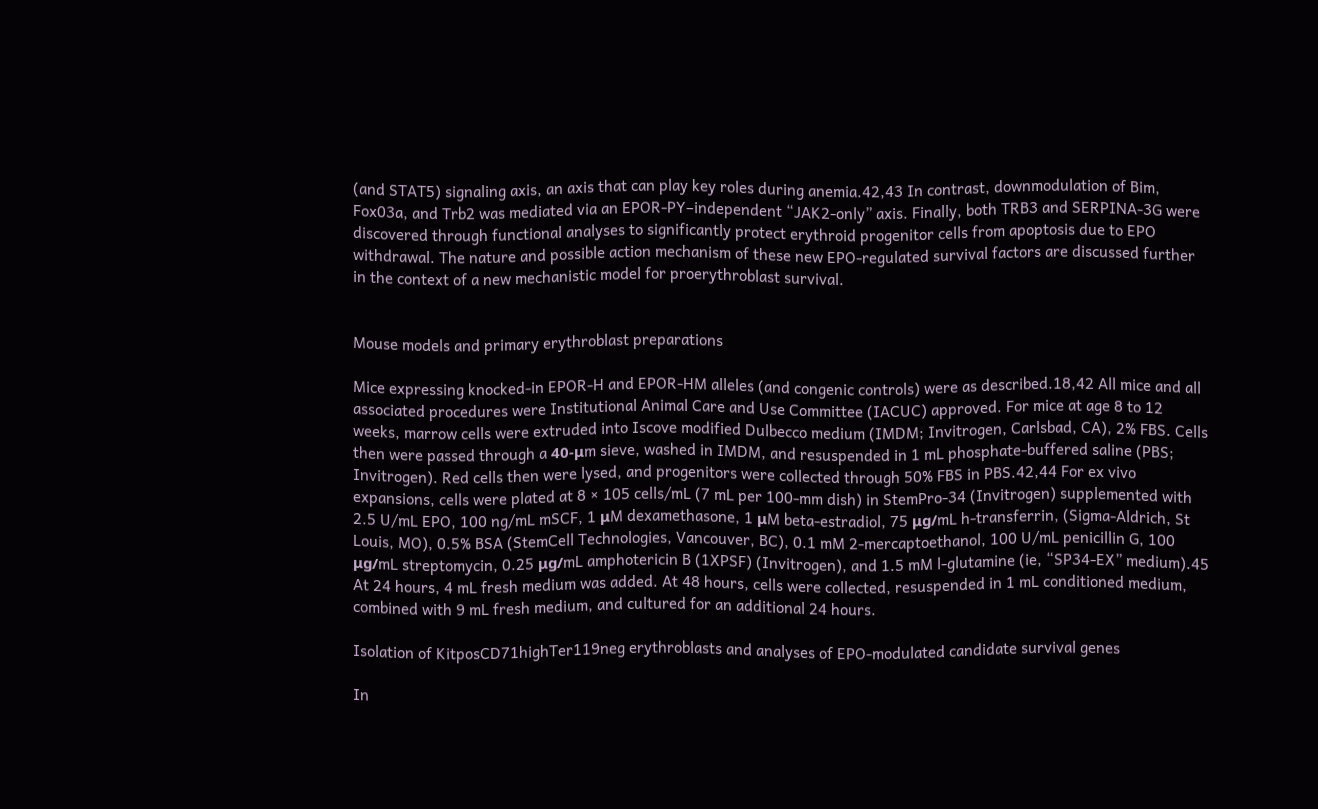(and STAT5) signaling axis, an axis that can play key roles during anemia.42,43 In contrast, downmodulation of Bim, Fox03a, and Trb2 was mediated via an EPOR-PY–independent “JAK2-only” axis. Finally, both TRB3 and SERPINA-3G were discovered through functional analyses to significantly protect erythroid progenitor cells from apoptosis due to EPO withdrawal. The nature and possible action mechanism of these new EPO-regulated survival factors are discussed further in the context of a new mechanistic model for proerythroblast survival.


Mouse models and primary erythroblast preparations

Mice expressing knocked-in EPOR-H and EPOR-HM alleles (and congenic controls) were as described.18,42 All mice and all associated procedures were Institutional Animal Care and Use Committee (IACUC) approved. For mice at age 8 to 12 weeks, marrow cells were extruded into Iscove modified Dulbecco medium (IMDM; Invitrogen, Carlsbad, CA), 2% FBS. Cells then were passed through a 40-μm sieve, washed in IMDM, and resuspended in 1 mL phosphate-buffered saline (PBS; Invitrogen). Red cells then were lysed, and progenitors were collected through 50% FBS in PBS.42,44 For ex vivo expansions, cells were plated at 8 × 105 cells/mL (7 mL per 100-mm dish) in StemPro-34 (Invitrogen) supplemented with 2.5 U/mL EPO, 100 ng/mL mSCF, 1 μM dexamethasone, 1 μM beta-estradiol, 75 μg/mL h-transferrin, (Sigma-Aldrich, St Louis, MO), 0.5% BSA (StemCell Technologies, Vancouver, BC), 0.1 mM 2-mercaptoethanol, 100 U/mL penicillin G, 100 μg/mL streptomycin, 0.25 μg/mL amphotericin B (1XPSF) (Invitrogen), and 1.5 mM l-glutamine (ie, “SP34-EX” medium).45 At 24 hours, 4 mL fresh medium was added. At 48 hours, cells were collected, resuspended in 1 mL conditioned medium, combined with 9 mL fresh medium, and cultured for an additional 24 hours.

Isolation of KitposCD71highTer119neg erythroblasts and analyses of EPO-modulated candidate survival genes

In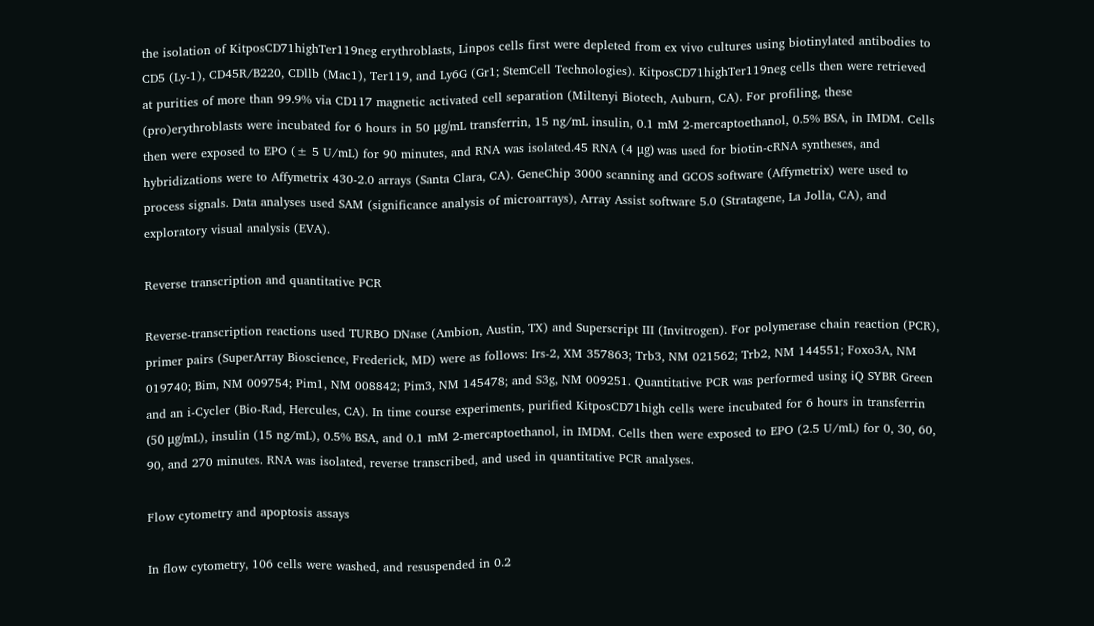the isolation of KitposCD71highTer119neg erythroblasts, Linpos cells first were depleted from ex vivo cultures using biotinylated antibodies to CD5 (Ly-1), CD45R/B220, CDllb (Mac1), Ter119, and Ly6G (Gr1; StemCell Technologies). KitposCD71highTer119neg cells then were retrieved at purities of more than 99.9% via CD117 magnetic activated cell separation (Miltenyi Biotech, Auburn, CA). For profiling, these (pro)erythroblasts were incubated for 6 hours in 50 μg/mL transferrin, 15 ng/mL insulin, 0.1 mM 2-mercaptoethanol, 0.5% BSA, in IMDM. Cells then were exposed to EPO (± 5 U/mL) for 90 minutes, and RNA was isolated.45 RNA (4 μg) was used for biotin-cRNA syntheses, and hybridizations were to Affymetrix 430-2.0 arrays (Santa Clara, CA). GeneChip 3000 scanning and GCOS software (Affymetrix) were used to process signals. Data analyses used SAM (significance analysis of microarrays), Array Assist software 5.0 (Stratagene, La Jolla, CA), and exploratory visual analysis (EVA).

Reverse transcription and quantitative PCR

Reverse-transcription reactions used TURBO DNase (Ambion, Austin, TX) and Superscript III (Invitrogen). For polymerase chain reaction (PCR), primer pairs (SuperArray Bioscience, Frederick, MD) were as follows: Irs-2, XM 357863; Trb3, NM 021562; Trb2, NM 144551; Foxo3A, NM 019740; Bim, NM 009754; Pim1, NM 008842; Pim3, NM 145478; and S3g, NM 009251. Quantitative PCR was performed using iQ SYBR Green and an i-Cycler (Bio-Rad, Hercules, CA). In time course experiments, purified KitposCD71high cells were incubated for 6 hours in transferrin (50 μg/mL), insulin (15 ng/mL), 0.5% BSA, and 0.1 mM 2-mercaptoethanol, in IMDM. Cells then were exposed to EPO (2.5 U/mL) for 0, 30, 60, 90, and 270 minutes. RNA was isolated, reverse transcribed, and used in quantitative PCR analyses.

Flow cytometry and apoptosis assays

In flow cytometry, 106 cells were washed, and resuspended in 0.2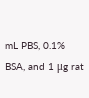mL PBS, 0.1% BSA, and 1 μg rat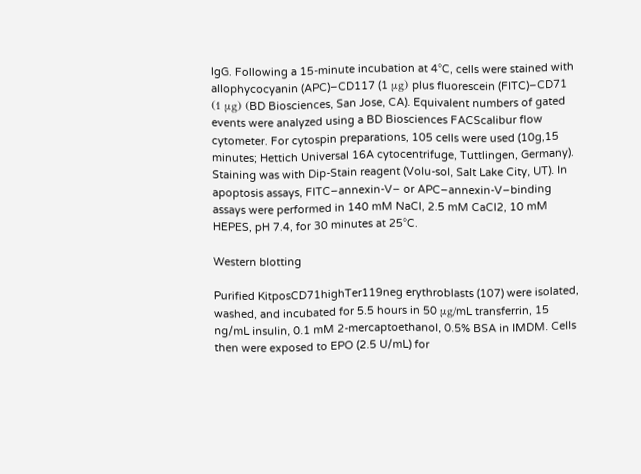IgG. Following a 15-minute incubation at 4°C, cells were stained with allophycocyanin (APC)–CD117 (1 μg) plus fluorescein (FITC)–CD71 (1 μg) (BD Biosciences, San Jose, CA). Equivalent numbers of gated events were analyzed using a BD Biosciences FACScalibur flow cytometer. For cytospin preparations, 105 cells were used (10g,15 minutes; Hettich Universal 16A cytocentrifuge, Tuttlingen, Germany). Staining was with Dip-Stain reagent (Volu-sol, Salt Lake City, UT). In apoptosis assays, FITC–annexin-V– or APC–annexin-V–binding assays were performed in 140 mM NaCl, 2.5 mM CaCl2, 10 mM HEPES, pH 7.4, for 30 minutes at 25°C.

Western blotting

Purified KitposCD71highTer119neg erythroblasts (107) were isolated, washed, and incubated for 5.5 hours in 50 μg/mL transferrin, 15 ng/mL insulin, 0.1 mM 2-mercaptoethanol, 0.5% BSA in IMDM. Cells then were exposed to EPO (2.5 U/mL) for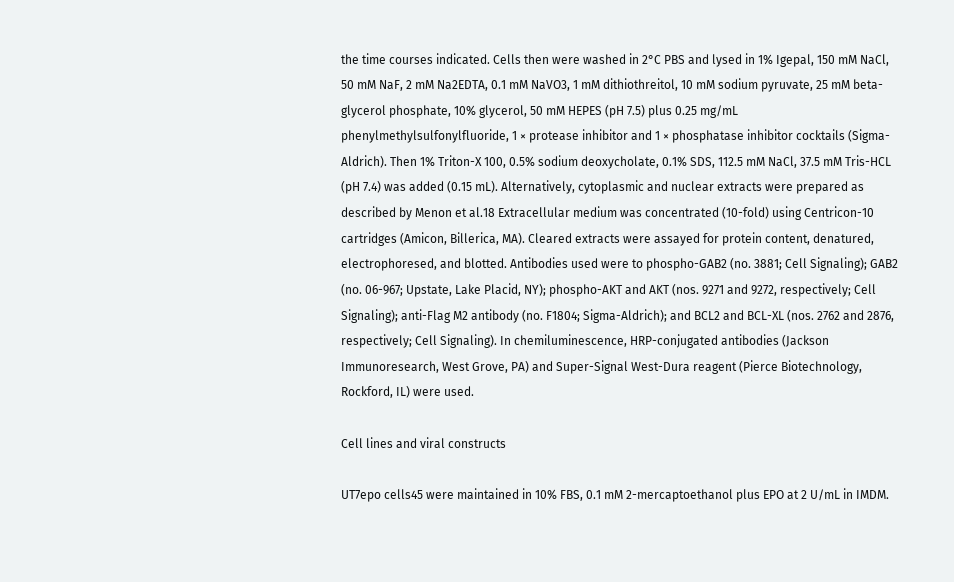the time courses indicated. Cells then were washed in 2°C PBS and lysed in 1% Igepal, 150 mM NaCl, 50 mM NaF, 2 mM Na2EDTA, 0.1 mM NaVO3, 1 mM dithiothreitol, 10 mM sodium pyruvate, 25 mM beta-glycerol phosphate, 10% glycerol, 50 mM HEPES (pH 7.5) plus 0.25 mg/mL phenylmethylsulfonylfluoride, 1 × protease inhibitor and 1 × phosphatase inhibitor cocktails (Sigma-Aldrich). Then 1% Triton-X 100, 0.5% sodium deoxycholate, 0.1% SDS, 112.5 mM NaCl, 37.5 mM Tris-HCL (pH 7.4) was added (0.15 mL). Alternatively, cytoplasmic and nuclear extracts were prepared as described by Menon et al.18 Extracellular medium was concentrated (10-fold) using Centricon-10 cartridges (Amicon, Billerica, MA). Cleared extracts were assayed for protein content, denatured, electrophoresed, and blotted. Antibodies used were to phospho-GAB2 (no. 3881; Cell Signaling); GAB2 (no. 06-967; Upstate, Lake Placid, NY); phospho-AKT and AKT (nos. 9271 and 9272, respectively; Cell Signaling); anti-Flag M2 antibody (no. F1804; Sigma-Aldrich); and BCL2 and BCL-XL (nos. 2762 and 2876, respectively; Cell Signaling). In chemiluminescence, HRP-conjugated antibodies (Jackson Immunoresearch, West Grove, PA) and Super-Signal West-Dura reagent (Pierce Biotechnology, Rockford, IL) were used.

Cell lines and viral constructs

UT7epo cells45 were maintained in 10% FBS, 0.1 mM 2-mercaptoethanol plus EPO at 2 U/mL in IMDM.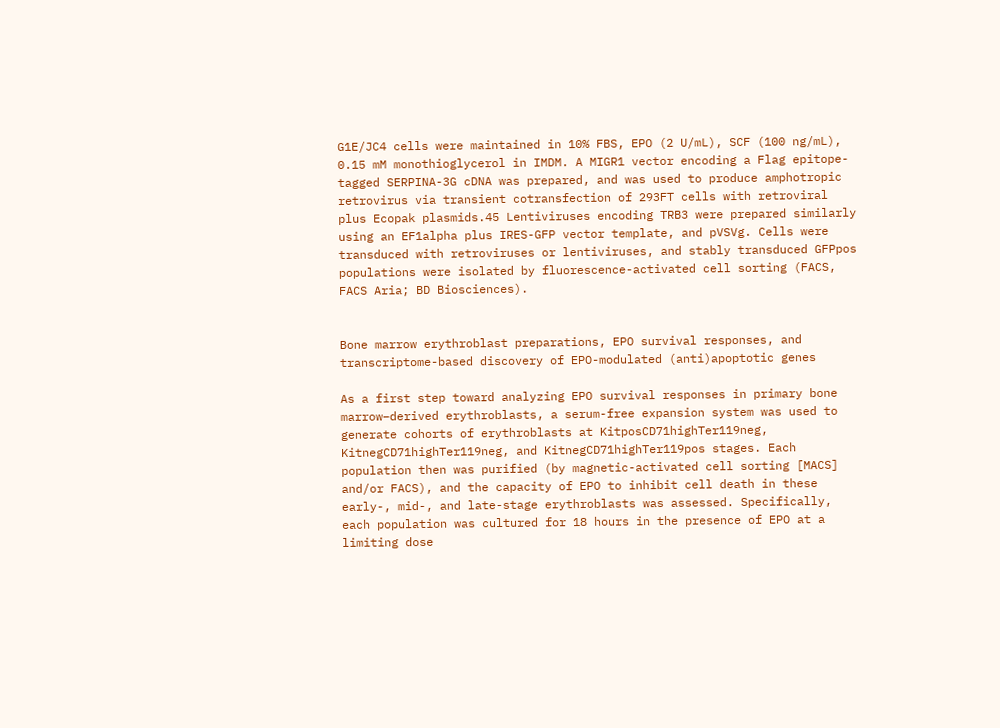G1E/JC4 cells were maintained in 10% FBS, EPO (2 U/mL), SCF (100 ng/mL), 0.15 mM monothioglycerol in IMDM. A MIGR1 vector encoding a Flag epitope-tagged SERPINA-3G cDNA was prepared, and was used to produce amphotropic retrovirus via transient cotransfection of 293FT cells with retroviral plus Ecopak plasmids.45 Lentiviruses encoding TRB3 were prepared similarly using an EF1alpha plus IRES-GFP vector template, and pVSVg. Cells were transduced with retroviruses or lentiviruses, and stably transduced GFPpos populations were isolated by fluorescence-activated cell sorting (FACS, FACS Aria; BD Biosciences).


Bone marrow erythroblast preparations, EPO survival responses, and transcriptome-based discovery of EPO-modulated (anti)apoptotic genes

As a first step toward analyzing EPO survival responses in primary bone marrow–derived erythroblasts, a serum-free expansion system was used to generate cohorts of erythroblasts at KitposCD71highTer119neg, KitnegCD71highTer119neg, and KitnegCD71highTer119pos stages. Each population then was purified (by magnetic-activated cell sorting [MACS] and/or FACS), and the capacity of EPO to inhibit cell death in these early-, mid-, and late-stage erythroblasts was assessed. Specifically, each population was cultured for 18 hours in the presence of EPO at a limiting dose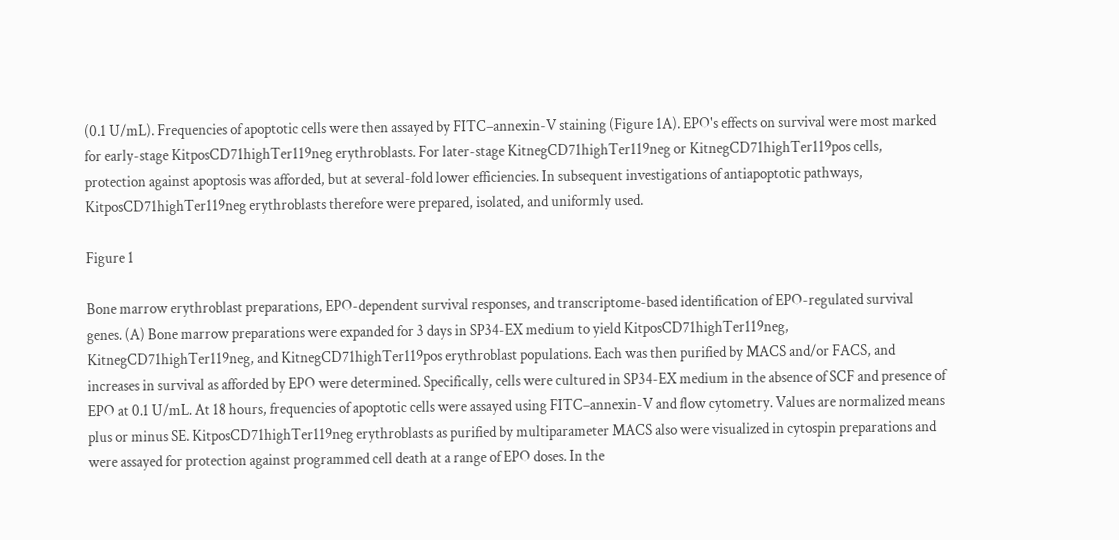(0.1 U/mL). Frequencies of apoptotic cells were then assayed by FITC–annexin-V staining (Figure 1A). EPO's effects on survival were most marked for early-stage KitposCD71highTer119neg erythroblasts. For later-stage KitnegCD71highTer119neg or KitnegCD71highTer119pos cells, protection against apoptosis was afforded, but at several-fold lower efficiencies. In subsequent investigations of antiapoptotic pathways, KitposCD71highTer119neg erythroblasts therefore were prepared, isolated, and uniformly used.

Figure 1

Bone marrow erythroblast preparations, EPO-dependent survival responses, and transcriptome-based identification of EPO-regulated survival genes. (A) Bone marrow preparations were expanded for 3 days in SP34-EX medium to yield KitposCD71highTer119neg, KitnegCD71highTer119neg, and KitnegCD71highTer119pos erythroblast populations. Each was then purified by MACS and/or FACS, and increases in survival as afforded by EPO were determined. Specifically, cells were cultured in SP34-EX medium in the absence of SCF and presence of EPO at 0.1 U/mL. At 18 hours, frequencies of apoptotic cells were assayed using FITC–annexin-V and flow cytometry. Values are normalized means plus or minus SE. KitposCD71highTer119neg erythroblasts as purified by multiparameter MACS also were visualized in cytospin preparations and were assayed for protection against programmed cell death at a range of EPO doses. In the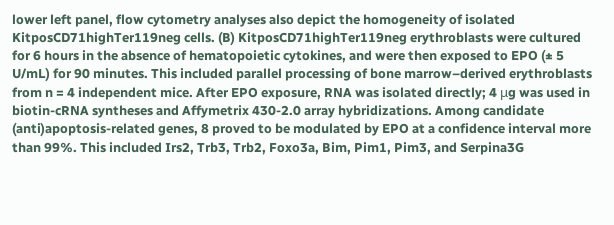lower left panel, flow cytometry analyses also depict the homogeneity of isolated KitposCD71highTer119neg cells. (B) KitposCD71highTer119neg erythroblasts were cultured for 6 hours in the absence of hematopoietic cytokines, and were then exposed to EPO (± 5 U/mL) for 90 minutes. This included parallel processing of bone marrow–derived erythroblasts from n = 4 independent mice. After EPO exposure, RNA was isolated directly; 4 μg was used in biotin-cRNA syntheses and Affymetrix 430-2.0 array hybridizations. Among candidate (anti)apoptosis-related genes, 8 proved to be modulated by EPO at a confidence interval more than 99%. This included Irs2, Trb3, Trb2, Foxo3a, Bim, Pim1, Pim3, and Serpina3G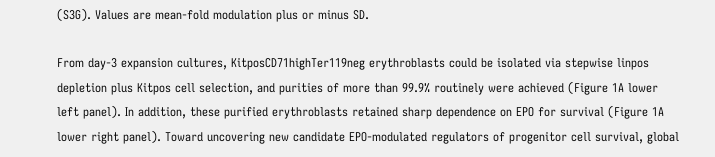(S3G). Values are mean-fold modulation plus or minus SD.

From day-3 expansion cultures, KitposCD71highTer119neg erythroblasts could be isolated via stepwise linpos depletion plus Kitpos cell selection, and purities of more than 99.9% routinely were achieved (Figure 1A lower left panel). In addition, these purified erythroblasts retained sharp dependence on EPO for survival (Figure 1A lower right panel). Toward uncovering new candidate EPO-modulated regulators of progenitor cell survival, global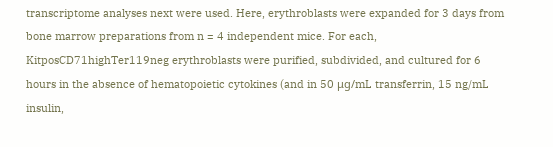transcriptome analyses next were used. Here, erythroblasts were expanded for 3 days from bone marrow preparations from n = 4 independent mice. For each, KitposCD71highTer119neg erythroblasts were purified, subdivided, and cultured for 6 hours in the absence of hematopoietic cytokines (and in 50 μg/mL transferrin, 15 ng/mL insulin,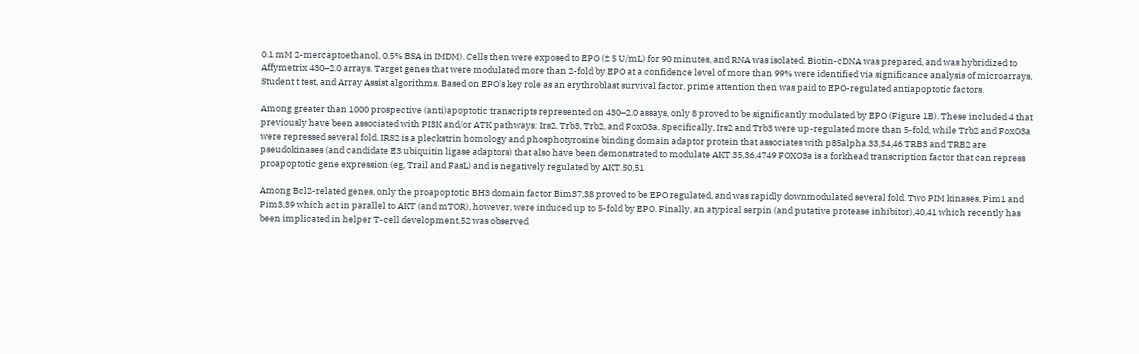0.1 mM 2-mercaptoethanol, 0.5% BSA in IMDM). Cells then were exposed to EPO (± 5 U/mL) for 90 minutes, and RNA was isolated. Biotin-cDNA was prepared, and was hybridized to Affymetrix 430–2.0 arrays. Target genes that were modulated more than 2-fold by EPO at a confidence level of more than 99% were identified via significance analysis of microarrays, Student t test, and Array Assist algorithms. Based on EPO's key role as an erythroblast survival factor, prime attention then was paid to EPO-regulated antiapoptotic factors.

Among greater than 1000 prospective (anti)apoptotic transcripts represented on 430–2.0 assays, only 8 proved to be significantly modulated by EPO (Figure 1B). These included 4 that previously have been associated with PI3K and/or ATK pathways: Irs2, Trb3, Trb2, and FoxO3a. Specifically, Irs2 and Trb3 were up-regulated more than 5-fold, while Trb2 and FoxO3a were repressed several fold. IRS2 is a pleckstrin homology and phosphotyrosine binding domain adaptor protein that associates with p85alpha.33,34,46 TRB3 and TRB2 are pseudokinases (and candidate E3 ubiquitin ligase adaptors) that also have been demonstrated to modulate AKT.35,36,4749 FOXO3a is a forkhead transcription factor that can repress proapoptotic gene expression (eg, Trail and FasL) and is negatively regulated by AKT.50,51

Among Bcl2-related genes, only the proapoptotic BH3 domain factor Bim37,38 proved to be EPO regulated, and was rapidly downmodulated several fold. Two PIM kinases, Pim1 and Pim3,39 which act in parallel to AKT (and mTOR), however, were induced up to 5-fold by EPO. Finally, an atypical serpin (and putative protease inhibitor),40,41 which recently has been implicated in helper T-cell development,52 was observed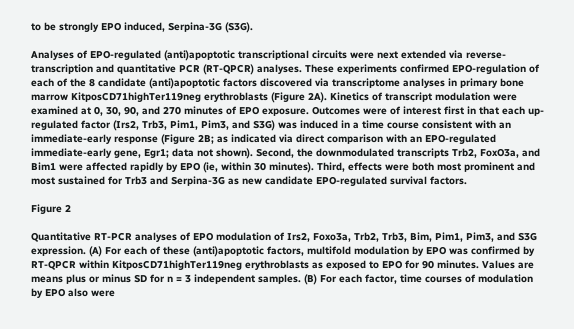to be strongly EPO induced, Serpina-3G (S3G).

Analyses of EPO-regulated (anti)apoptotic transcriptional circuits were next extended via reverse-transcription and quantitative PCR (RT-QPCR) analyses. These experiments confirmed EPO-regulation of each of the 8 candidate (anti)apoptotic factors discovered via transcriptome analyses in primary bone marrow KitposCD71highTer119neg erythroblasts (Figure 2A). Kinetics of transcript modulation were examined at 0, 30, 90, and 270 minutes of EPO exposure. Outcomes were of interest first in that each up-regulated factor (Irs2, Trb3, Pim1, Pim3, and S3G) was induced in a time course consistent with an immediate-early response (Figure 2B; as indicated via direct comparison with an EPO-regulated immediate-early gene, Egr1; data not shown). Second, the downmodulated transcripts Trb2, FoxO3a, and Bim1 were affected rapidly by EPO (ie, within 30 minutes). Third, effects were both most prominent and most sustained for Trb3 and Serpina-3G as new candidate EPO-regulated survival factors.

Figure 2

Quantitative RT-PCR analyses of EPO modulation of Irs2, Foxo3a, Trb2, Trb3, Bim, Pim1, Pim3, and S3G expression. (A) For each of these (anti)apoptotic factors, multifold modulation by EPO was confirmed by RT-QPCR within KitposCD71highTer119neg erythroblasts as exposed to EPO for 90 minutes. Values are means plus or minus SD for n = 3 independent samples. (B) For each factor, time courses of modulation by EPO also were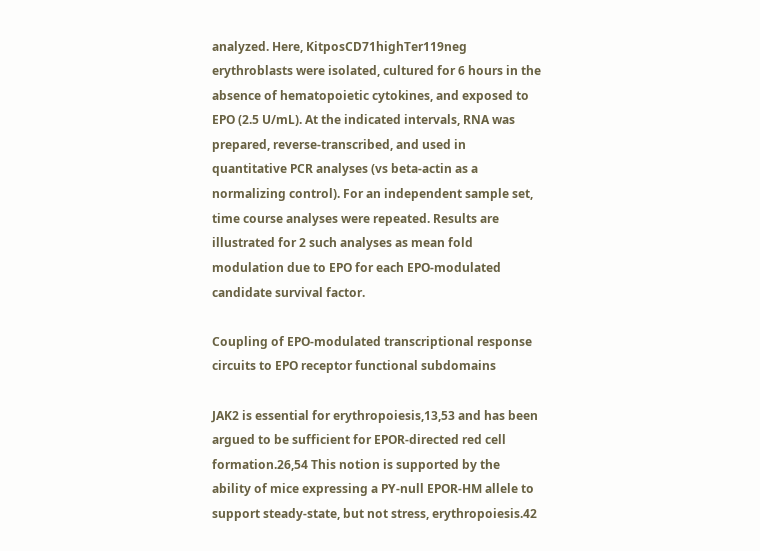analyzed. Here, KitposCD71highTer119neg erythroblasts were isolated, cultured for 6 hours in the absence of hematopoietic cytokines, and exposed to EPO (2.5 U/mL). At the indicated intervals, RNA was prepared, reverse-transcribed, and used in quantitative PCR analyses (vs beta-actin as a normalizing control). For an independent sample set, time course analyses were repeated. Results are illustrated for 2 such analyses as mean fold modulation due to EPO for each EPO-modulated candidate survival factor.

Coupling of EPO-modulated transcriptional response circuits to EPO receptor functional subdomains

JAK2 is essential for erythropoiesis,13,53 and has been argued to be sufficient for EPOR-directed red cell formation.26,54 This notion is supported by the ability of mice expressing a PY-null EPOR-HM allele to support steady-state, but not stress, erythropoiesis.42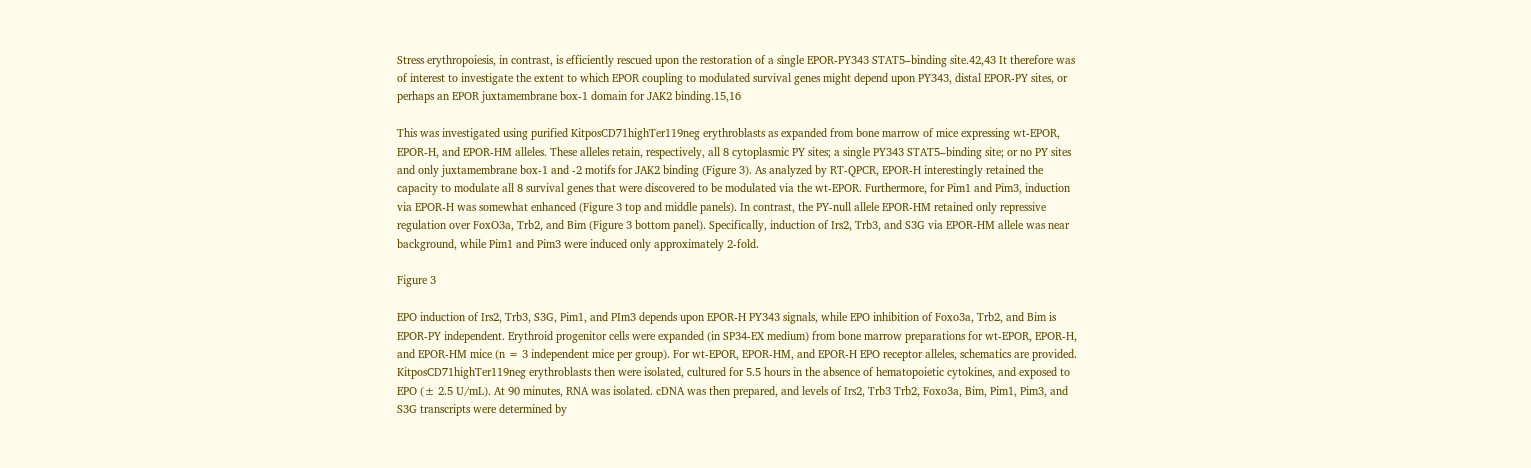Stress erythropoiesis, in contrast, is efficiently rescued upon the restoration of a single EPOR-PY343 STAT5–binding site.42,43 It therefore was of interest to investigate the extent to which EPOR coupling to modulated survival genes might depend upon PY343, distal EPOR-PY sites, or perhaps an EPOR juxtamembrane box-1 domain for JAK2 binding.15,16

This was investigated using purified KitposCD71highTer119neg erythroblasts as expanded from bone marrow of mice expressing wt-EPOR, EPOR-H, and EPOR-HM alleles. These alleles retain, respectively, all 8 cytoplasmic PY sites; a single PY343 STAT5–binding site; or no PY sites and only juxtamembrane box-1 and -2 motifs for JAK2 binding (Figure 3). As analyzed by RT-QPCR, EPOR-H interestingly retained the capacity to modulate all 8 survival genes that were discovered to be modulated via the wt-EPOR. Furthermore, for Pim1 and Pim3, induction via EPOR-H was somewhat enhanced (Figure 3 top and middle panels). In contrast, the PY-null allele EPOR-HM retained only repressive regulation over FoxO3a, Trb2, and Bim (Figure 3 bottom panel). Specifically, induction of Irs2, Trb3, and S3G via EPOR-HM allele was near background, while Pim1 and Pim3 were induced only approximately 2-fold.

Figure 3

EPO induction of Irs2, Trb3, S3G, Pim1, and PIm3 depends upon EPOR-H PY343 signals, while EPO inhibition of Foxo3a, Trb2, and Bim is EPOR-PY independent. Erythroid progenitor cells were expanded (in SP34-EX medium) from bone marrow preparations for wt-EPOR, EPOR-H, and EPOR-HM mice (n = 3 independent mice per group). For wt-EPOR, EPOR-HM, and EPOR-H EPO receptor alleles, schematics are provided. KitposCD71highTer119neg erythroblasts then were isolated, cultured for 5.5 hours in the absence of hematopoietic cytokines, and exposed to EPO (± 2.5 U/mL). At 90 minutes, RNA was isolated. cDNA was then prepared, and levels of Irs2, Trb3 Trb2, Foxo3a, Bim, Pim1, Pim3, and S3G transcripts were determined by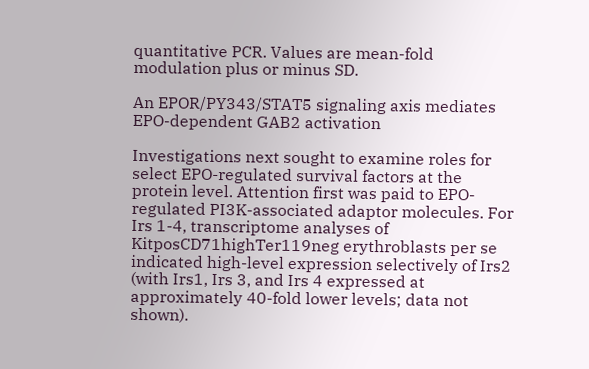quantitative PCR. Values are mean-fold modulation plus or minus SD.

An EPOR/PY343/STAT5 signaling axis mediates EPO-dependent GAB2 activation

Investigations next sought to examine roles for select EPO-regulated survival factors at the protein level. Attention first was paid to EPO-regulated PI3K-associated adaptor molecules. For Irs 1-4, transcriptome analyses of KitposCD71highTer119neg erythroblasts per se indicated high-level expression selectively of Irs2 (with Irs1, Irs 3, and Irs 4 expressed at approximately 40-fold lower levels; data not shown).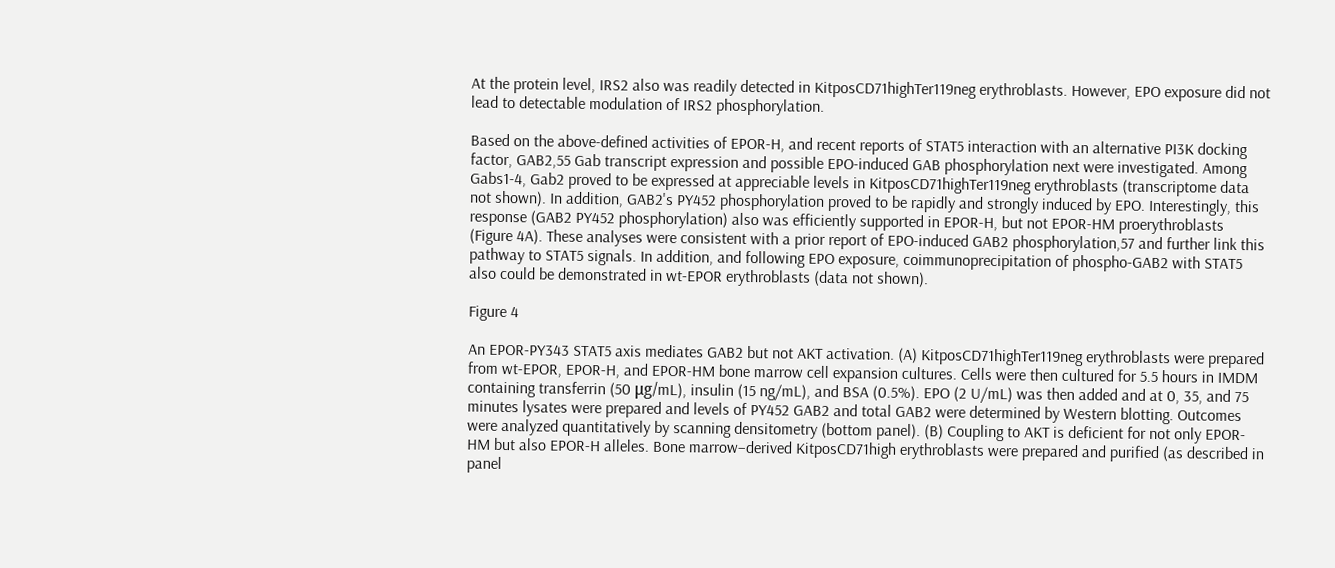At the protein level, IRS2 also was readily detected in KitposCD71highTer119neg erythroblasts. However, EPO exposure did not lead to detectable modulation of IRS2 phosphorylation.

Based on the above-defined activities of EPOR-H, and recent reports of STAT5 interaction with an alternative PI3K docking factor, GAB2,55 Gab transcript expression and possible EPO-induced GAB phosphorylation next were investigated. Among Gabs1-4, Gab2 proved to be expressed at appreciable levels in KitposCD71highTer119neg erythroblasts (transcriptome data not shown). In addition, GAB2's PY452 phosphorylation proved to be rapidly and strongly induced by EPO. Interestingly, this response (GAB2 PY452 phosphorylation) also was efficiently supported in EPOR-H, but not EPOR-HM proerythroblasts (Figure 4A). These analyses were consistent with a prior report of EPO-induced GAB2 phosphorylation,57 and further link this pathway to STAT5 signals. In addition, and following EPO exposure, coimmunoprecipitation of phospho-GAB2 with STAT5 also could be demonstrated in wt-EPOR erythroblasts (data not shown).

Figure 4

An EPOR-PY343 STAT5 axis mediates GAB2 but not AKT activation. (A) KitposCD71highTer119neg erythroblasts were prepared from wt-EPOR, EPOR-H, and EPOR-HM bone marrow cell expansion cultures. Cells were then cultured for 5.5 hours in IMDM containing transferrin (50 μg/mL), insulin (15 ng/mL), and BSA (0.5%). EPO (2 U/mL) was then added and at 0, 35, and 75 minutes lysates were prepared and levels of PY452 GAB2 and total GAB2 were determined by Western blotting. Outcomes were analyzed quantitatively by scanning densitometry (bottom panel). (B) Coupling to AKT is deficient for not only EPOR-HM but also EPOR-H alleles. Bone marrow–derived KitposCD71high erythroblasts were prepared and purified (as described in panel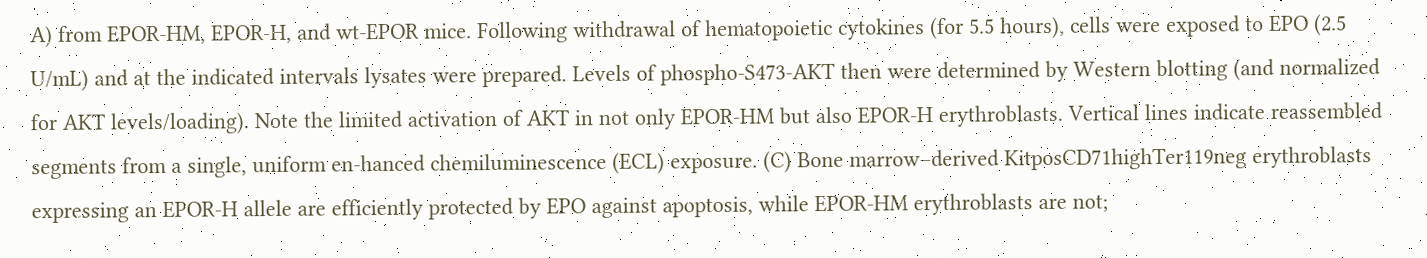A) from EPOR-HM, EPOR-H, and wt-EPOR mice. Following withdrawal of hematopoietic cytokines (for 5.5 hours), cells were exposed to EPO (2.5 U/mL) and at the indicated intervals lysates were prepared. Levels of phospho-S473-AKT then were determined by Western blotting (and normalized for AKT levels/loading). Note the limited activation of AKT in not only EPOR-HM but also EPOR-H erythroblasts. Vertical lines indicate reassembled segments from a single, uniform en-hanced chemiluminescence (ECL) exposure. (C) Bone marrow–derived KitposCD71highTer119neg erythroblasts expressing an EPOR-H allele are efficiently protected by EPO against apoptosis, while EPOR-HM erythroblasts are not;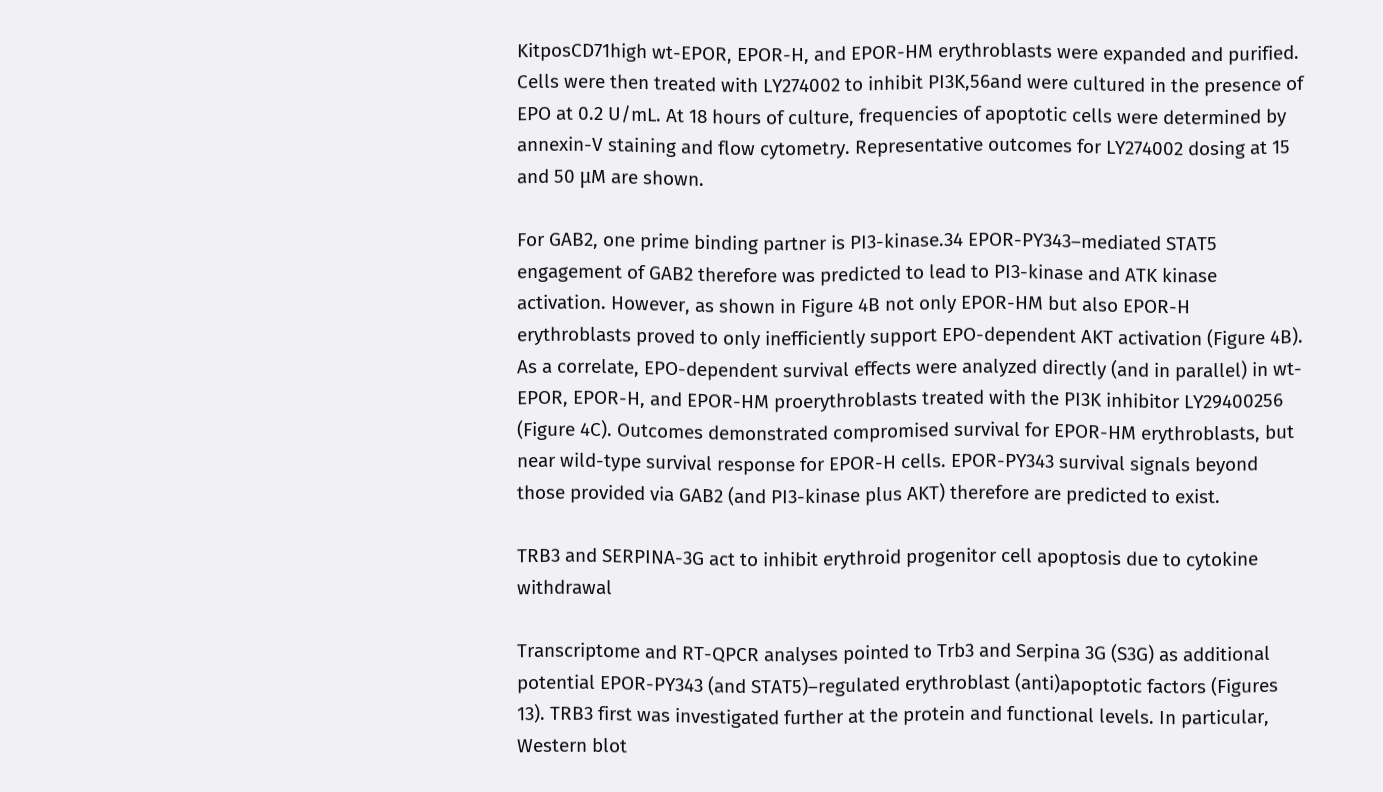KitposCD71high wt-EPOR, EPOR-H, and EPOR-HM erythroblasts were expanded and purified. Cells were then treated with LY274002 to inhibit PI3K,56and were cultured in the presence of EPO at 0.2 U/mL. At 18 hours of culture, frequencies of apoptotic cells were determined by annexin-V staining and flow cytometry. Representative outcomes for LY274002 dosing at 15 and 50 μM are shown.

For GAB2, one prime binding partner is PI3-kinase.34 EPOR-PY343–mediated STAT5 engagement of GAB2 therefore was predicted to lead to PI3-kinase and ATK kinase activation. However, as shown in Figure 4B not only EPOR-HM but also EPOR-H erythroblasts proved to only inefficiently support EPO-dependent AKT activation (Figure 4B). As a correlate, EPO-dependent survival effects were analyzed directly (and in parallel) in wt-EPOR, EPOR-H, and EPOR-HM proerythroblasts treated with the PI3K inhibitor LY29400256 (Figure 4C). Outcomes demonstrated compromised survival for EPOR-HM erythroblasts, but near wild-type survival response for EPOR-H cells. EPOR-PY343 survival signals beyond those provided via GAB2 (and PI3-kinase plus AKT) therefore are predicted to exist.

TRB3 and SERPINA-3G act to inhibit erythroid progenitor cell apoptosis due to cytokine withdrawal

Transcriptome and RT-QPCR analyses pointed to Trb3 and Serpina 3G (S3G) as additional potential EPOR-PY343 (and STAT5)–regulated erythroblast (anti)apoptotic factors (Figures 13). TRB3 first was investigated further at the protein and functional levels. In particular, Western blot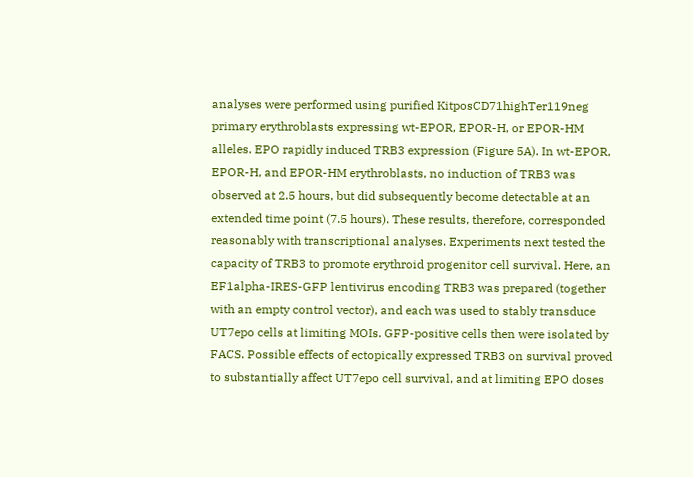analyses were performed using purified KitposCD71highTer119neg primary erythroblasts expressing wt-EPOR, EPOR-H, or EPOR-HM alleles. EPO rapidly induced TRB3 expression (Figure 5A). In wt-EPOR, EPOR-H, and EPOR-HM erythroblasts, no induction of TRB3 was observed at 2.5 hours, but did subsequently become detectable at an extended time point (7.5 hours). These results, therefore, corresponded reasonably with transcriptional analyses. Experiments next tested the capacity of TRB3 to promote erythroid progenitor cell survival. Here, an EF1alpha-IRES-GFP lentivirus encoding TRB3 was prepared (together with an empty control vector), and each was used to stably transduce UT7epo cells at limiting MOIs. GFP-positive cells then were isolated by FACS. Possible effects of ectopically expressed TRB3 on survival proved to substantially affect UT7epo cell survival, and at limiting EPO doses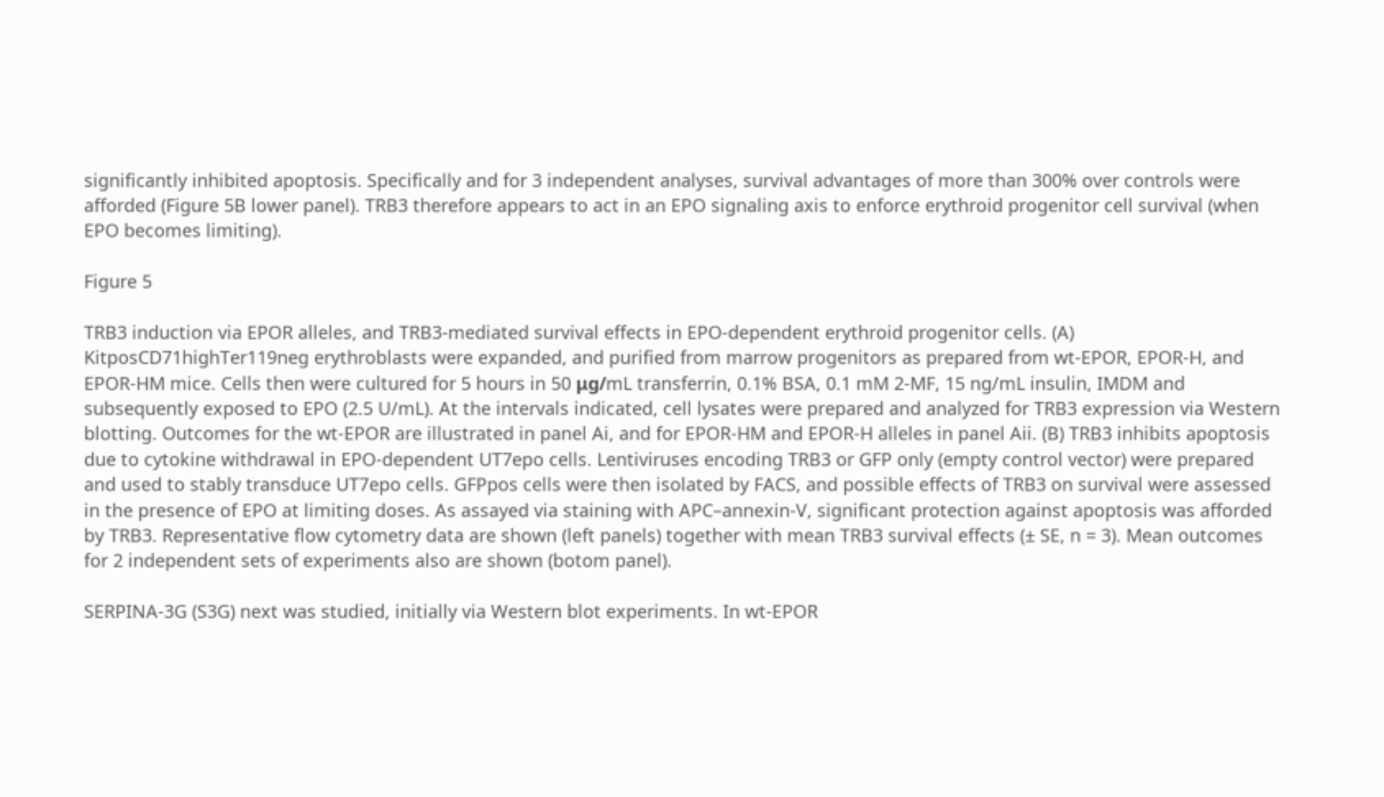significantly inhibited apoptosis. Specifically and for 3 independent analyses, survival advantages of more than 300% over controls were afforded (Figure 5B lower panel). TRB3 therefore appears to act in an EPO signaling axis to enforce erythroid progenitor cell survival (when EPO becomes limiting).

Figure 5

TRB3 induction via EPOR alleles, and TRB3-mediated survival effects in EPO-dependent erythroid progenitor cells. (A) KitposCD71highTer119neg erythroblasts were expanded, and purified from marrow progenitors as prepared from wt-EPOR, EPOR-H, and EPOR-HM mice. Cells then were cultured for 5 hours in 50 μg/mL transferrin, 0.1% BSA, 0.1 mM 2-MF, 15 ng/mL insulin, IMDM and subsequently exposed to EPO (2.5 U/mL). At the intervals indicated, cell lysates were prepared and analyzed for TRB3 expression via Western blotting. Outcomes for the wt-EPOR are illustrated in panel Ai, and for EPOR-HM and EPOR-H alleles in panel Aii. (B) TRB3 inhibits apoptosis due to cytokine withdrawal in EPO-dependent UT7epo cells. Lentiviruses encoding TRB3 or GFP only (empty control vector) were prepared and used to stably transduce UT7epo cells. GFPpos cells were then isolated by FACS, and possible effects of TRB3 on survival were assessed in the presence of EPO at limiting doses. As assayed via staining with APC–annexin-V, significant protection against apoptosis was afforded by TRB3. Representative flow cytometry data are shown (left panels) together with mean TRB3 survival effects (± SE, n = 3). Mean outcomes for 2 independent sets of experiments also are shown (botom panel).

SERPINA-3G (S3G) next was studied, initially via Western blot experiments. In wt-EPOR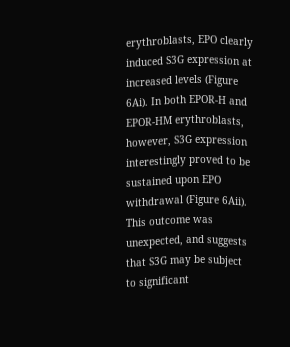erythroblasts, EPO clearly induced S3G expression at increased levels (Figure 6Ai). In both EPOR-H and EPOR-HM erythroblasts, however, S3G expression interestingly proved to be sustained upon EPO withdrawal (Figure 6Aii). This outcome was unexpected, and suggests that S3G may be subject to significant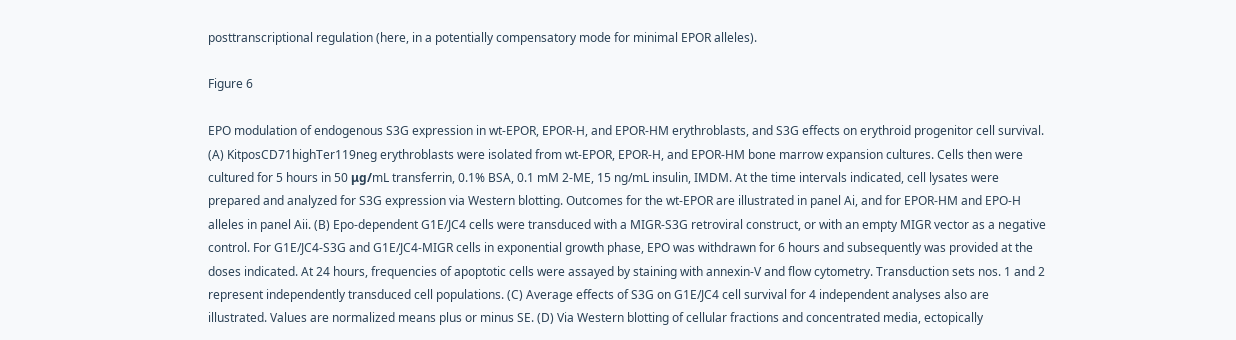posttranscriptional regulation (here, in a potentially compensatory mode for minimal EPOR alleles).

Figure 6

EPO modulation of endogenous S3G expression in wt-EPOR, EPOR-H, and EPOR-HM erythroblasts, and S3G effects on erythroid progenitor cell survival. (A) KitposCD71highTer119neg erythroblasts were isolated from wt-EPOR, EPOR-H, and EPOR-HM bone marrow expansion cultures. Cells then were cultured for 5 hours in 50 μg/mL transferrin, 0.1% BSA, 0.1 mM 2-ME, 15 ng/mL insulin, IMDM. At the time intervals indicated, cell lysates were prepared and analyzed for S3G expression via Western blotting. Outcomes for the wt-EPOR are illustrated in panel Ai, and for EPOR-HM and EPO-H alleles in panel Aii. (B) Epo-dependent G1E/JC4 cells were transduced with a MIGR-S3G retroviral construct, or with an empty MIGR vector as a negative control. For G1E/JC4-S3G and G1E/JC4-MIGR cells in exponential growth phase, EPO was withdrawn for 6 hours and subsequently was provided at the doses indicated. At 24 hours, frequencies of apoptotic cells were assayed by staining with annexin-V and flow cytometry. Transduction sets nos. 1 and 2 represent independently transduced cell populations. (C) Average effects of S3G on G1E/JC4 cell survival for 4 independent analyses also are illustrated. Values are normalized means plus or minus SE. (D) Via Western blotting of cellular fractions and concentrated media, ectopically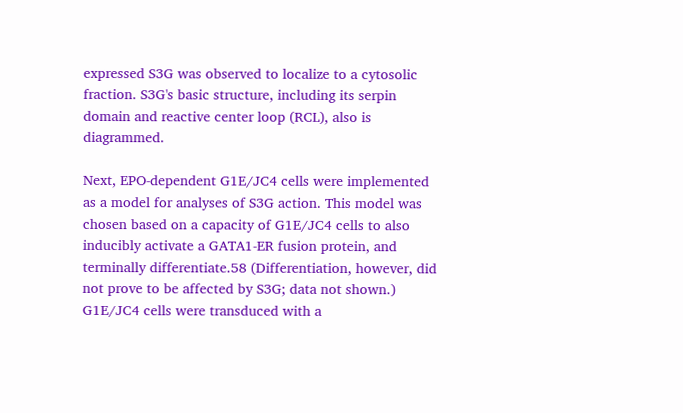expressed S3G was observed to localize to a cytosolic fraction. S3G's basic structure, including its serpin domain and reactive center loop (RCL), also is diagrammed.

Next, EPO-dependent G1E/JC4 cells were implemented as a model for analyses of S3G action. This model was chosen based on a capacity of G1E/JC4 cells to also inducibly activate a GATA1-ER fusion protein, and terminally differentiate.58 (Differentiation, however, did not prove to be affected by S3G; data not shown.) G1E/JC4 cells were transduced with a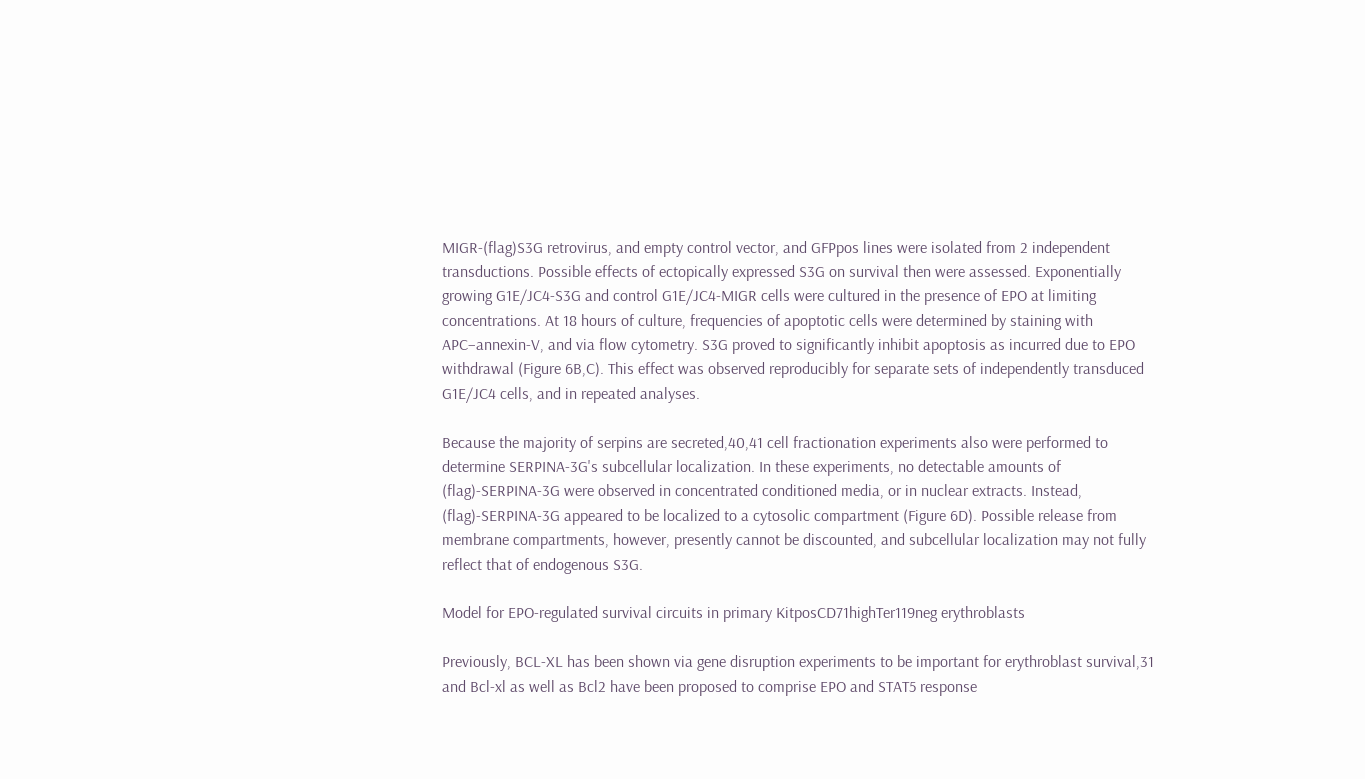MIGR-(flag)S3G retrovirus, and empty control vector, and GFPpos lines were isolated from 2 independent transductions. Possible effects of ectopically expressed S3G on survival then were assessed. Exponentially growing G1E/JC4-S3G and control G1E/JC4-MIGR cells were cultured in the presence of EPO at limiting concentrations. At 18 hours of culture, frequencies of apoptotic cells were determined by staining with APC–annexin-V, and via flow cytometry. S3G proved to significantly inhibit apoptosis as incurred due to EPO withdrawal (Figure 6B,C). This effect was observed reproducibly for separate sets of independently transduced G1E/JC4 cells, and in repeated analyses.

Because the majority of serpins are secreted,40,41 cell fractionation experiments also were performed to determine SERPINA-3G's subcellular localization. In these experiments, no detectable amounts of (flag)-SERPINA-3G were observed in concentrated conditioned media, or in nuclear extracts. Instead, (flag)-SERPINA-3G appeared to be localized to a cytosolic compartment (Figure 6D). Possible release from membrane compartments, however, presently cannot be discounted, and subcellular localization may not fully reflect that of endogenous S3G.

Model for EPO-regulated survival circuits in primary KitposCD71highTer119neg erythroblasts

Previously, BCL-XL has been shown via gene disruption experiments to be important for erythroblast survival,31 and Bcl-xl as well as Bcl2 have been proposed to comprise EPO and STAT5 response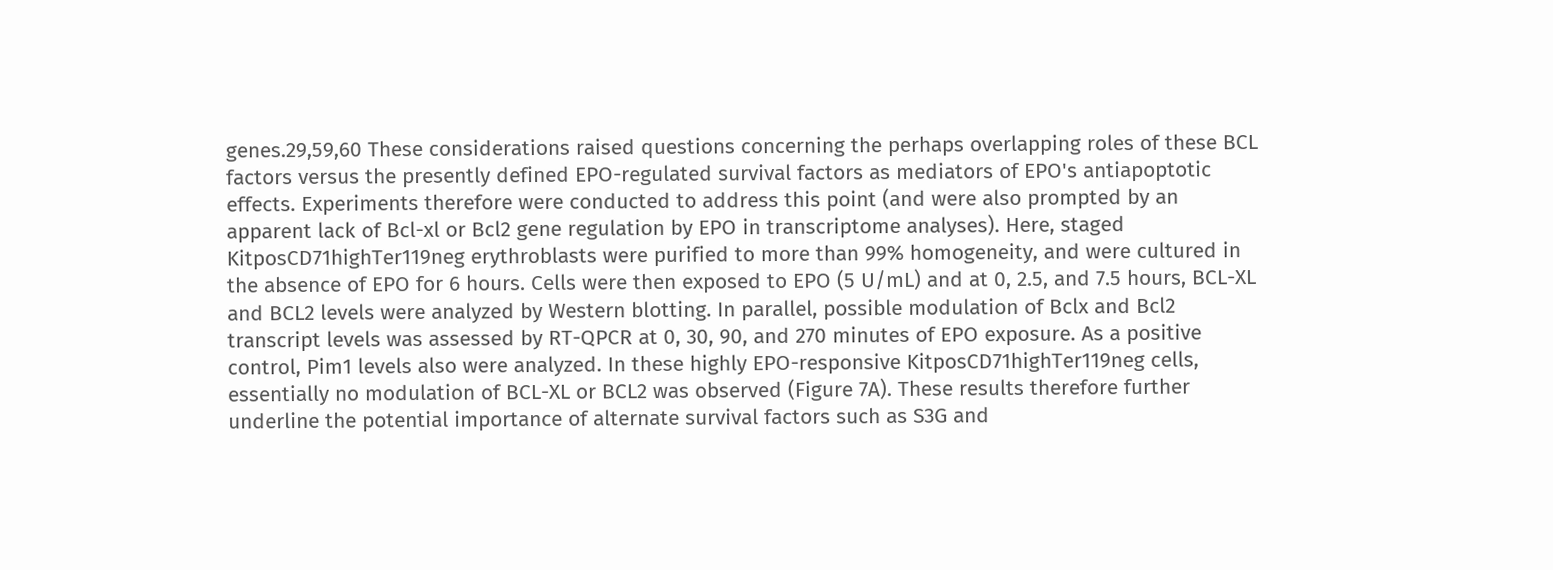genes.29,59,60 These considerations raised questions concerning the perhaps overlapping roles of these BCL factors versus the presently defined EPO-regulated survival factors as mediators of EPO's antiapoptotic effects. Experiments therefore were conducted to address this point (and were also prompted by an apparent lack of Bcl-xl or Bcl2 gene regulation by EPO in transcriptome analyses). Here, staged KitposCD71highTer119neg erythroblasts were purified to more than 99% homogeneity, and were cultured in the absence of EPO for 6 hours. Cells were then exposed to EPO (5 U/mL) and at 0, 2.5, and 7.5 hours, BCL-XL and BCL2 levels were analyzed by Western blotting. In parallel, possible modulation of Bclx and Bcl2 transcript levels was assessed by RT-QPCR at 0, 30, 90, and 270 minutes of EPO exposure. As a positive control, Pim1 levels also were analyzed. In these highly EPO-responsive KitposCD71highTer119neg cells, essentially no modulation of BCL-XL or BCL2 was observed (Figure 7A). These results therefore further underline the potential importance of alternate survival factors such as S3G and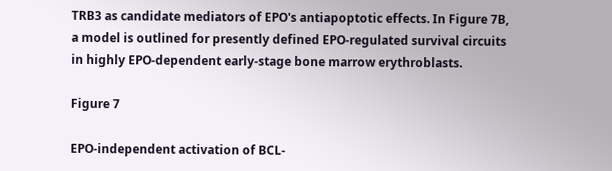TRB3 as candidate mediators of EPO's antiapoptotic effects. In Figure 7B, a model is outlined for presently defined EPO-regulated survival circuits in highly EPO-dependent early-stage bone marrow erythroblasts.

Figure 7

EPO-independent activation of BCL-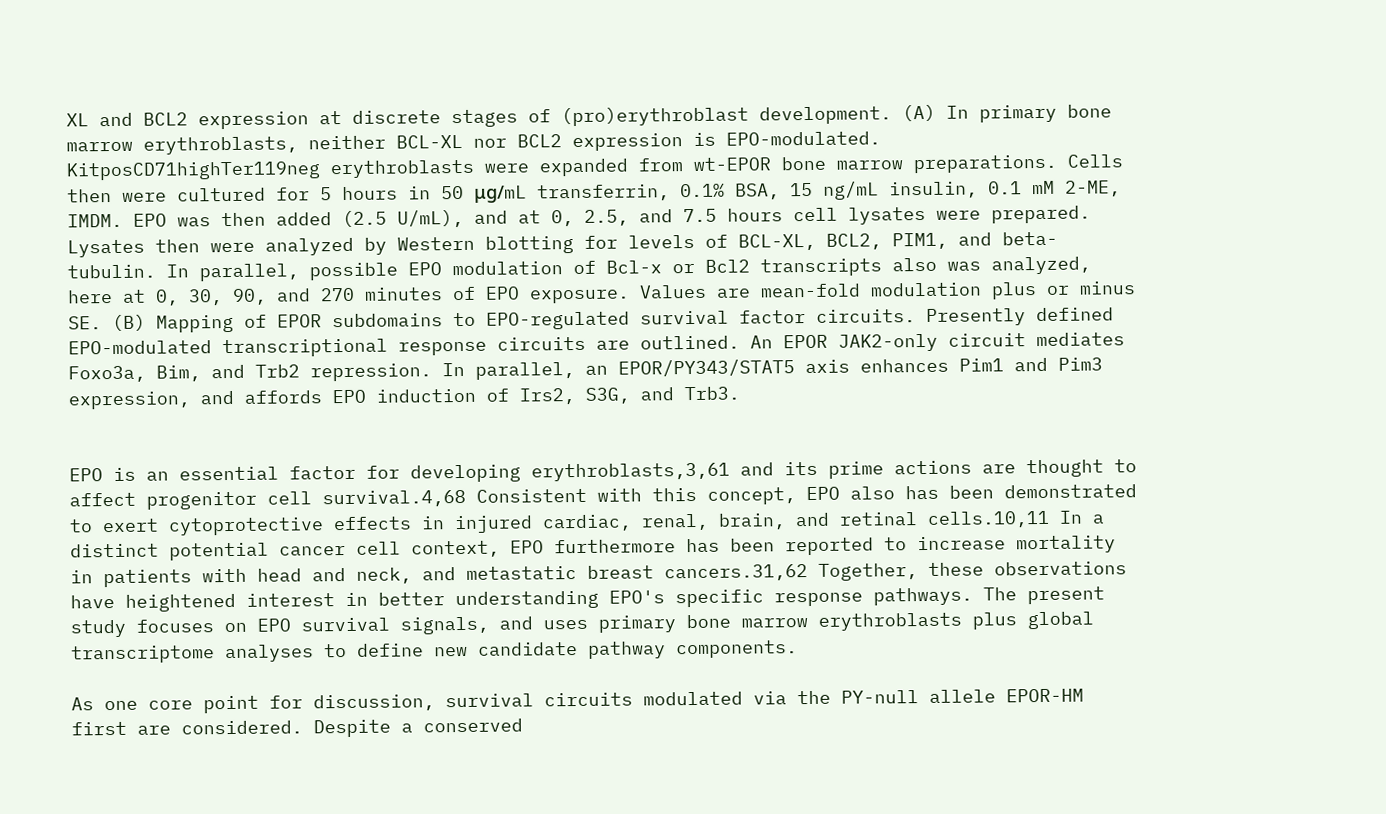XL and BCL2 expression at discrete stages of (pro)erythroblast development. (A) In primary bone marrow erythroblasts, neither BCL-XL nor BCL2 expression is EPO-modulated. KitposCD71highTer119neg erythroblasts were expanded from wt-EPOR bone marrow preparations. Cells then were cultured for 5 hours in 50 μg/mL transferrin, 0.1% BSA, 15 ng/mL insulin, 0.1 mM 2-ME, IMDM. EPO was then added (2.5 U/mL), and at 0, 2.5, and 7.5 hours cell lysates were prepared. Lysates then were analyzed by Western blotting for levels of BCL-XL, BCL2, PIM1, and beta-tubulin. In parallel, possible EPO modulation of Bcl-x or Bcl2 transcripts also was analyzed, here at 0, 30, 90, and 270 minutes of EPO exposure. Values are mean-fold modulation plus or minus SE. (B) Mapping of EPOR subdomains to EPO-regulated survival factor circuits. Presently defined EPO-modulated transcriptional response circuits are outlined. An EPOR JAK2-only circuit mediates Foxo3a, Bim, and Trb2 repression. In parallel, an EPOR/PY343/STAT5 axis enhances Pim1 and Pim3 expression, and affords EPO induction of Irs2, S3G, and Trb3.


EPO is an essential factor for developing erythroblasts,3,61 and its prime actions are thought to affect progenitor cell survival.4,68 Consistent with this concept, EPO also has been demonstrated to exert cytoprotective effects in injured cardiac, renal, brain, and retinal cells.10,11 In a distinct potential cancer cell context, EPO furthermore has been reported to increase mortality in patients with head and neck, and metastatic breast cancers.31,62 Together, these observations have heightened interest in better understanding EPO's specific response pathways. The present study focuses on EPO survival signals, and uses primary bone marrow erythroblasts plus global transcriptome analyses to define new candidate pathway components.

As one core point for discussion, survival circuits modulated via the PY-null allele EPOR-HM first are considered. Despite a conserved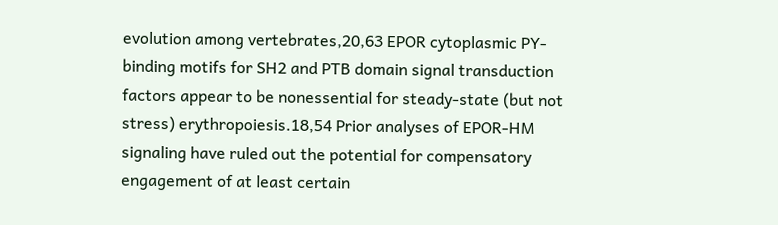evolution among vertebrates,20,63 EPOR cytoplasmic PY-binding motifs for SH2 and PTB domain signal transduction factors appear to be nonessential for steady-state (but not stress) erythropoiesis.18,54 Prior analyses of EPOR-HM signaling have ruled out the potential for compensatory engagement of at least certain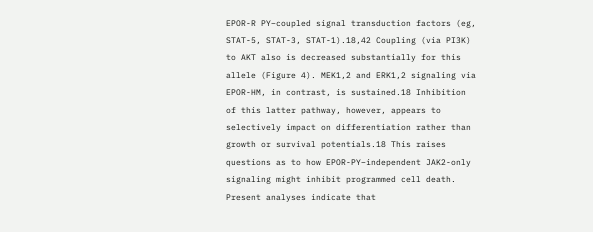EPOR-R PY–coupled signal transduction factors (eg, STAT-5, STAT-3, STAT-1).18,42 Coupling (via PI3K) to AKT also is decreased substantially for this allele (Figure 4). MEK1,2 and ERK1,2 signaling via EPOR-HM, in contrast, is sustained.18 Inhibition of this latter pathway, however, appears to selectively impact on differentiation rather than growth or survival potentials.18 This raises questions as to how EPOR-PY–independent JAK2-only signaling might inhibit programmed cell death. Present analyses indicate that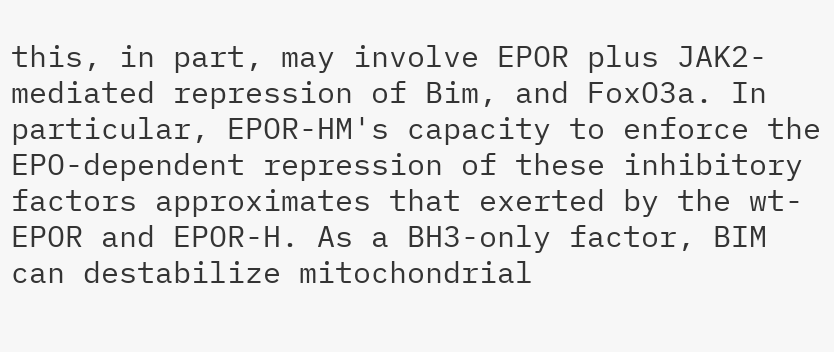this, in part, may involve EPOR plus JAK2-mediated repression of Bim, and FoxO3a. In particular, EPOR-HM's capacity to enforce the EPO-dependent repression of these inhibitory factors approximates that exerted by the wt-EPOR and EPOR-H. As a BH3-only factor, BIM can destabilize mitochondrial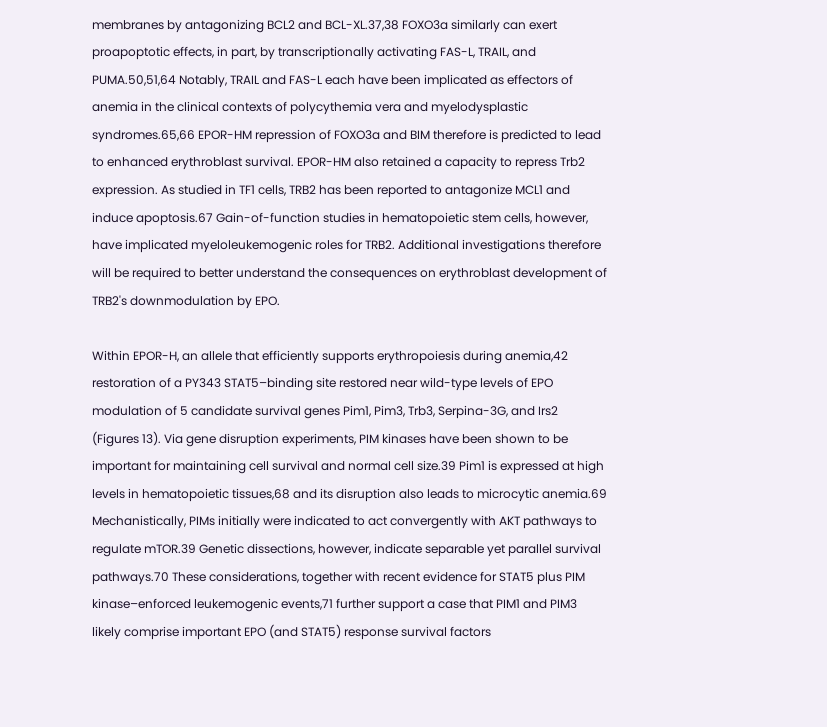membranes by antagonizing BCL2 and BCL-XL.37,38 FOXO3a similarly can exert proapoptotic effects, in part, by transcriptionally activating FAS-L, TRAIL, and PUMA.50,51,64 Notably, TRAIL and FAS-L each have been implicated as effectors of anemia in the clinical contexts of polycythemia vera and myelodysplastic syndromes.65,66 EPOR-HM repression of FOXO3a and BIM therefore is predicted to lead to enhanced erythroblast survival. EPOR-HM also retained a capacity to repress Trb2 expression. As studied in TF1 cells, TRB2 has been reported to antagonize MCL1 and induce apoptosis.67 Gain-of-function studies in hematopoietic stem cells, however, have implicated myeloleukemogenic roles for TRB2. Additional investigations therefore will be required to better understand the consequences on erythroblast development of TRB2's downmodulation by EPO.

Within EPOR-H, an allele that efficiently supports erythropoiesis during anemia,42 restoration of a PY343 STAT5–binding site restored near wild-type levels of EPO modulation of 5 candidate survival genes Pim1, Pim3, Trb3, Serpina-3G, and Irs2 (Figures 13). Via gene disruption experiments, PIM kinases have been shown to be important for maintaining cell survival and normal cell size.39 Pim1 is expressed at high levels in hematopoietic tissues,68 and its disruption also leads to microcytic anemia.69 Mechanistically, PIMs initially were indicated to act convergently with AKT pathways to regulate mTOR.39 Genetic dissections, however, indicate separable yet parallel survival pathways.70 These considerations, together with recent evidence for STAT5 plus PIM kinase–enforced leukemogenic events,71 further support a case that PIM1 and PIM3 likely comprise important EPO (and STAT5) response survival factors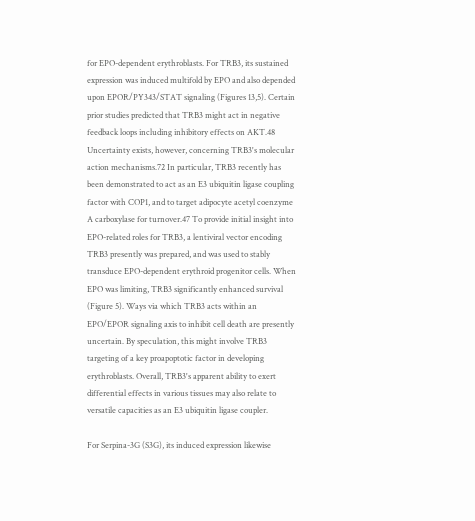for EPO-dependent erythroblasts. For TRB3, its sustained expression was induced multifold by EPO and also depended upon EPOR/PY343/STAT signaling (Figures 13,5). Certain prior studies predicted that TRB3 might act in negative feedback loops including inhibitory effects on AKT.48 Uncertainty exists, however, concerning TRB3's molecular action mechanisms.72 In particular, TRB3 recently has been demonstrated to act as an E3 ubiquitin ligase coupling factor with COP1, and to target adipocyte acetyl coenzyme A carboxylase for turnover.47 To provide initial insight into EPO-related roles for TRB3, a lentiviral vector encoding TRB3 presently was prepared, and was used to stably transduce EPO-dependent erythroid progenitor cells. When EPO was limiting, TRB3 significantly enhanced survival (Figure 5). Ways via which TRB3 acts within an EPO/EPOR signaling axis to inhibit cell death are presently uncertain. By speculation, this might involve TRB3 targeting of a key proapoptotic factor in developing erythroblasts. Overall, TRB3's apparent ability to exert differential effects in various tissues may also relate to versatile capacities as an E3 ubiquitin ligase coupler.

For Serpina-3G (S3G), its induced expression likewise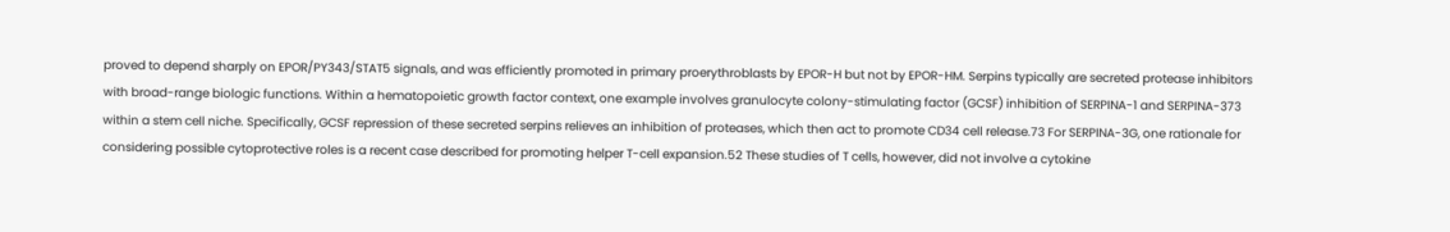proved to depend sharply on EPOR/PY343/STAT5 signals, and was efficiently promoted in primary proerythroblasts by EPOR-H but not by EPOR-HM. Serpins typically are secreted protease inhibitors with broad-range biologic functions. Within a hematopoietic growth factor context, one example involves granulocyte colony-stimulating factor (GCSF) inhibition of SERPINA-1 and SERPINA-373 within a stem cell niche. Specifically, GCSF repression of these secreted serpins relieves an inhibition of proteases, which then act to promote CD34 cell release.73 For SERPINA-3G, one rationale for considering possible cytoprotective roles is a recent case described for promoting helper T-cell expansion.52 These studies of T cells, however, did not involve a cytokine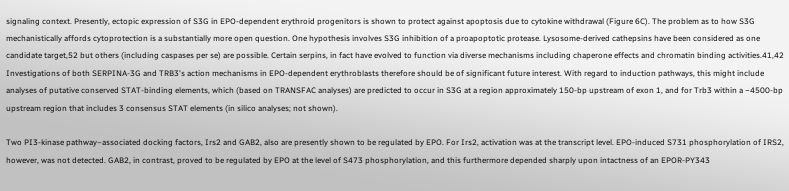signaling context. Presently, ectopic expression of S3G in EPO-dependent erythroid progenitors is shown to protect against apoptosis due to cytokine withdrawal (Figure 6C). The problem as to how S3G mechanistically affords cytoprotection is a substantially more open question. One hypothesis involves S3G inhibition of a proapoptotic protease. Lysosome-derived cathepsins have been considered as one candidate target,52 but others (including caspases per se) are possible. Certain serpins, in fact have evolved to function via diverse mechanisms including chaperone effects and chromatin binding activities.41,42 Investigations of both SERPINA-3G and TRB3's action mechanisms in EPO-dependent erythroblasts therefore should be of significant future interest. With regard to induction pathways, this might include analyses of putative conserved STAT-binding elements, which (based on TRANSFAC analyses) are predicted to occur in S3G at a region approximately 150-bp upstream of exon 1, and for Trb3 within a −4500-bp upstream region that includes 3 consensus STAT elements (in silico analyses; not shown).

Two PI3-kinase pathway–associated docking factors, Irs2 and GAB2, also are presently shown to be regulated by EPO. For Irs2, activation was at the transcript level. EPO-induced S731 phosphorylation of IRS2, however, was not detected. GAB2, in contrast, proved to be regulated by EPO at the level of S473 phosphorylation, and this furthermore depended sharply upon intactness of an EPOR-PY343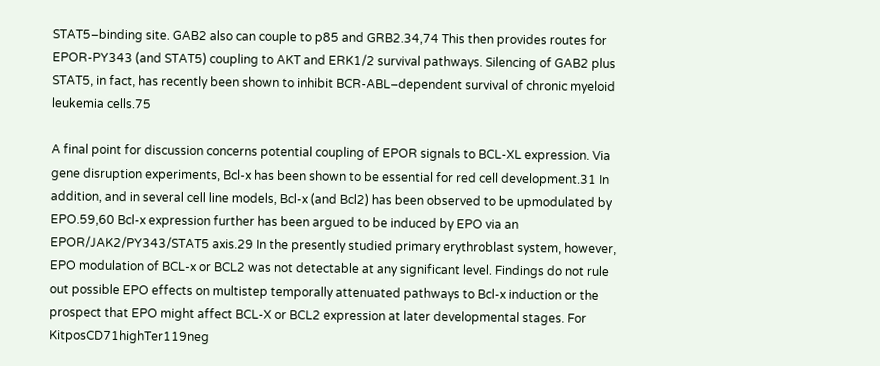STAT5–binding site. GAB2 also can couple to p85 and GRB2.34,74 This then provides routes for EPOR-PY343 (and STAT5) coupling to AKT and ERK1/2 survival pathways. Silencing of GAB2 plus STAT5, in fact, has recently been shown to inhibit BCR-ABL–dependent survival of chronic myeloid leukemia cells.75

A final point for discussion concerns potential coupling of EPOR signals to BCL-XL expression. Via gene disruption experiments, Bcl-x has been shown to be essential for red cell development.31 In addition, and in several cell line models, Bcl-x (and Bcl2) has been observed to be upmodulated by EPO.59,60 Bcl-x expression further has been argued to be induced by EPO via an EPOR/JAK2/PY343/STAT5 axis.29 In the presently studied primary erythroblast system, however, EPO modulation of BCL-x or BCL2 was not detectable at any significant level. Findings do not rule out possible EPO effects on multistep temporally attenuated pathways to Bcl-x induction or the prospect that EPO might affect BCL-X or BCL2 expression at later developmental stages. For KitposCD71highTer119neg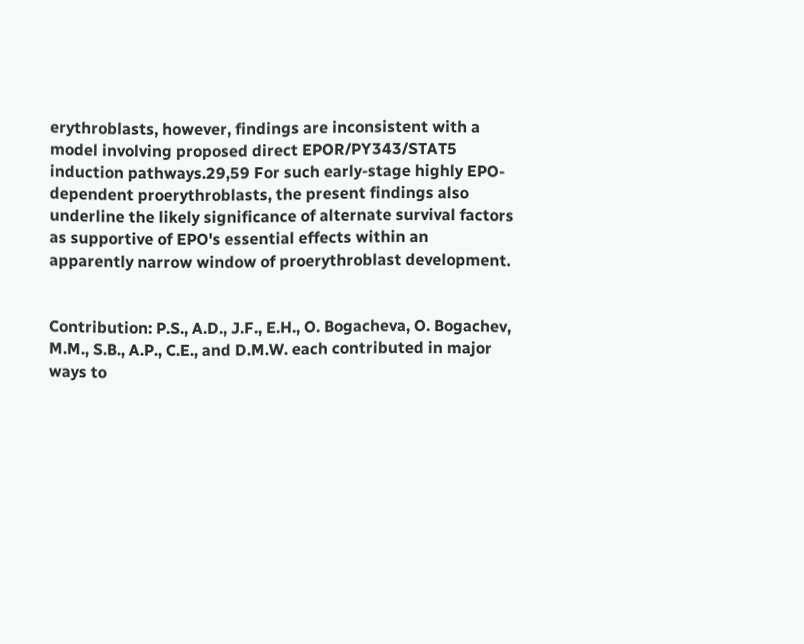erythroblasts, however, findings are inconsistent with a model involving proposed direct EPOR/PY343/STAT5 induction pathways.29,59 For such early-stage highly EPO-dependent proerythroblasts, the present findings also underline the likely significance of alternate survival factors as supportive of EPO's essential effects within an apparently narrow window of proerythroblast development.


Contribution: P.S., A.D., J.F., E.H., O. Bogacheva, O. Bogachev, M.M., S.B., A.P., C.E., and D.M.W. each contributed in major ways to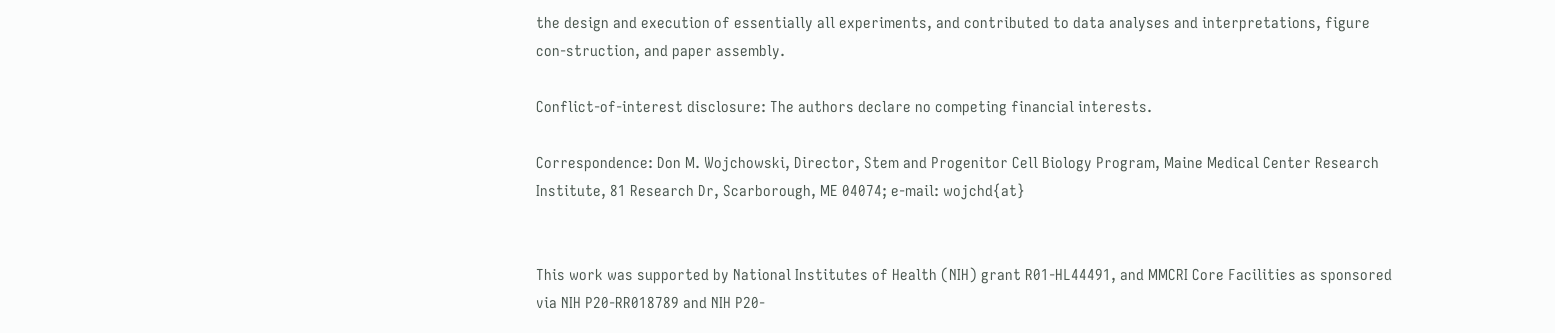the design and execution of essentially all experiments, and contributed to data analyses and interpretations, figure con-struction, and paper assembly.

Conflict-of-interest disclosure: The authors declare no competing financial interests.

Correspondence: Don M. Wojchowski, Director, Stem and Progenitor Cell Biology Program, Maine Medical Center Research Institute, 81 Research Dr, Scarborough, ME 04074; e-mail: wojchd{at}


This work was supported by National Institutes of Health (NIH) grant R01-HL44491, and MMCRI Core Facilities as sponsored via NIH P20-RR018789 and NIH P20-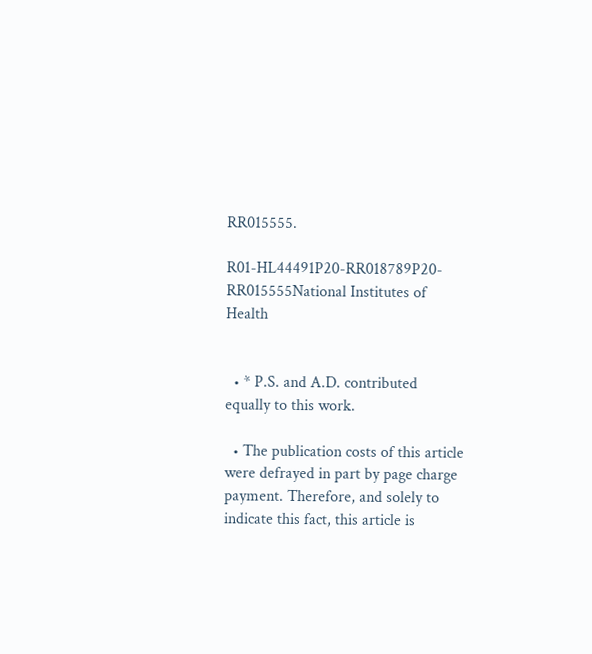RR015555.

R01-HL44491P20-RR018789P20-RR015555National Institutes of Health


  • * P.S. and A.D. contributed equally to this work.

  • The publication costs of this article were defrayed in part by page charge payment. Therefore, and solely to indicate this fact, this article is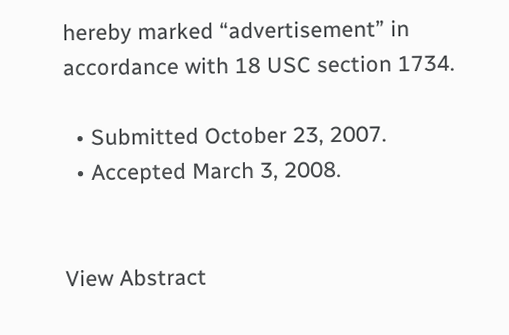hereby marked “advertisement” in accordance with 18 USC section 1734.

  • Submitted October 23, 2007.
  • Accepted March 3, 2008.


View Abstract